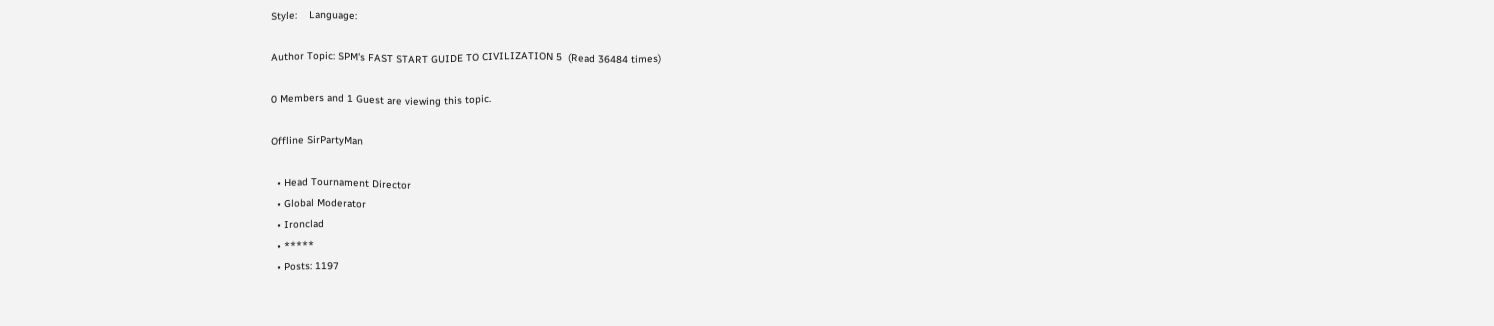Style:    Language:

Author Topic: SPM's FAST START GUIDE TO CIVILIZATION 5  (Read 36484 times)

0 Members and 1 Guest are viewing this topic.

Offline SirPartyMan

  • Head Tournament Director
  • Global Moderator
  • Ironclad
  • *****
  • Posts: 1197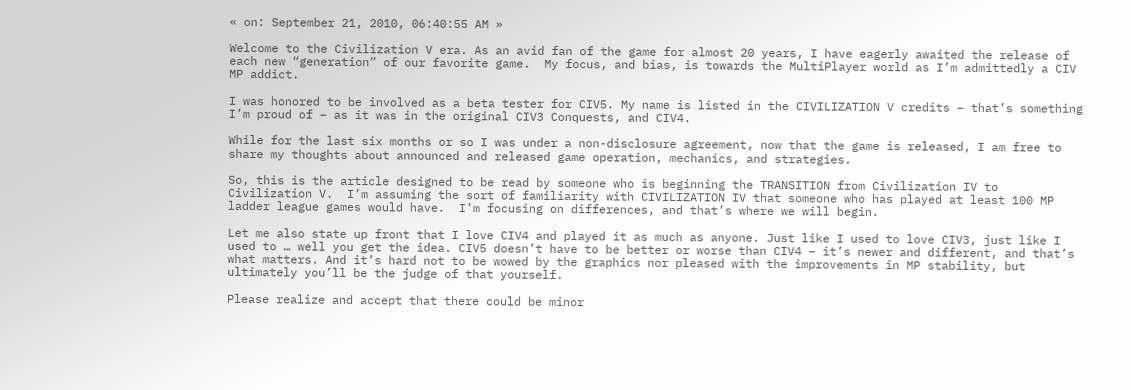« on: September 21, 2010, 06:40:55 AM »

Welcome to the Civilization V era. As an avid fan of the game for almost 20 years, I have eagerly awaited the release of each new “generation” of our favorite game.  My focus, and bias, is towards the MultiPlayer world as I’m admittedly a CIV MP addict.

I was honored to be involved as a beta tester for CIV5. My name is listed in the CIVILIZATION V credits – that’s something I’m proud of – as it was in the original CIV3 Conquests, and CIV4.

While for the last six months or so I was under a non-disclosure agreement, now that the game is released, I am free to share my thoughts about announced and released game operation, mechanics, and strategies.

So, this is the article designed to be read by someone who is beginning the TRANSITION from Civilization IV to Civilization V.  I’m assuming the sort of familiarity with CIVILIZATION IV that someone who has played at least 100 MP ladder league games would have.  I’m focusing on differences, and that’s where we will begin.

Let me also state up front that I love CIV4 and played it as much as anyone. Just like I used to love CIV3, just like I used to … well you get the idea. CIV5 doesn’t have to be better or worse than CIV4 – it’s newer and different, and that’s what matters. And it’s hard not to be wowed by the graphics nor pleased with the improvements in MP stability, but ultimately you’ll be the judge of that yourself.

Please realize and accept that there could be minor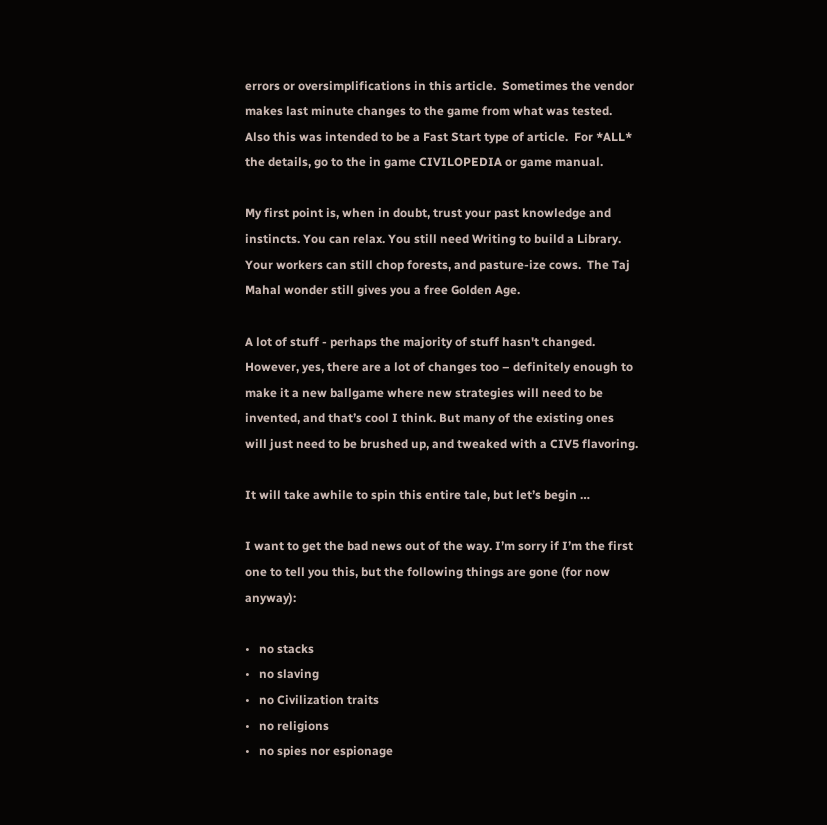errors or oversimplifications in this article.  Sometimes the vendor makes last minute changes to the game from what was tested. Also this was intended to be a Fast Start type of article.  For *ALL* the details, go to the in game CIVILOPEDIA or game manual.

My first point is, when in doubt, trust your past knowledge and instincts. You can relax. You still need Writing to build a Library. Your workers can still chop forests, and pasture-ize cows.  The Taj Mahal wonder still gives you a free Golden Age.

A lot of stuff - perhaps the majority of stuff hasn't changed.  However, yes, there are a lot of changes too – definitely enough to make it a new ballgame where new strategies will need to be invented, and that’s cool I think. But many of the existing ones will just need to be brushed up, and tweaked with a CIV5 flavoring.

It will take awhile to spin this entire tale, but let’s begin …

I want to get the bad news out of the way. I’m sorry if I’m the first one to tell you this, but the following things are gone (for now anyway):

•   no stacks
•   no slaving
•   no Civilization traits
•   no religions
•   no spies nor espionage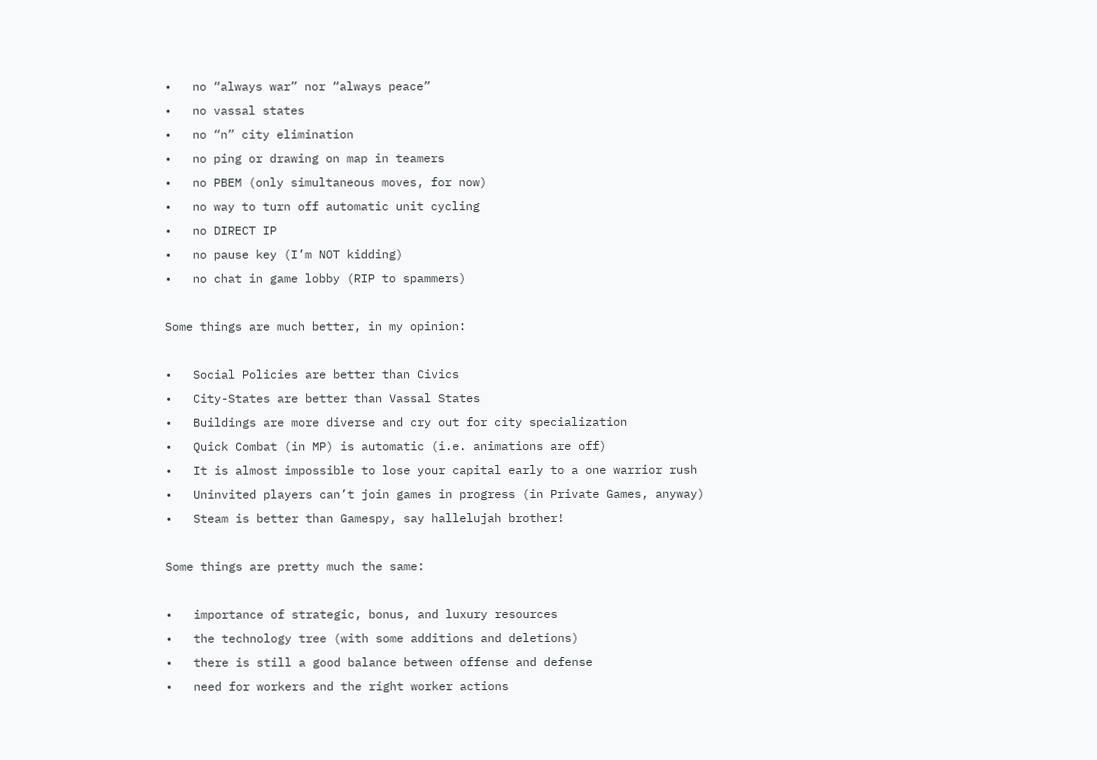•   no “always war” nor “always peace”
•   no vassal states
•   no “n” city elimination
•   no ping or drawing on map in teamers
•   no PBEM (only simultaneous moves, for now)
•   no way to turn off automatic unit cycling
•   no DIRECT IP
•   no pause key (I’m NOT kidding)
•   no chat in game lobby (RIP to spammers)

Some things are much better, in my opinion:

•   Social Policies are better than Civics
•   City-States are better than Vassal States
•   Buildings are more diverse and cry out for city specialization
•   Quick Combat (in MP) is automatic (i.e. animations are off)
•   It is almost impossible to lose your capital early to a one warrior rush
•   Uninvited players can’t join games in progress (in Private Games, anyway)
•   Steam is better than Gamespy, say hallelujah brother!

Some things are pretty much the same:

•   importance of strategic, bonus, and luxury resources
•   the technology tree (with some additions and deletions)
•   there is still a good balance between offense and defense
•   need for workers and the right worker actions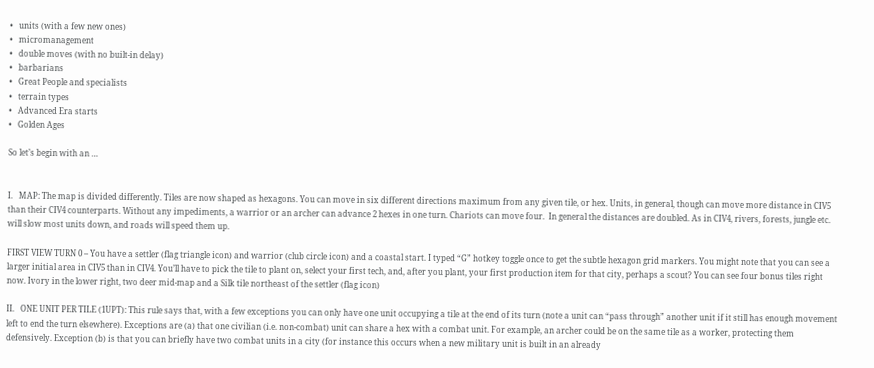•   units (with a few new ones)
•   micromanagement
•   double moves (with no built-in delay)
•   barbarians
•   Great People and specialists
•   terrain types
•   Advanced Era starts
•   Golden Ages

So let’s begin with an …


I.   MAP: The map is divided differently. Tiles are now shaped as hexagons. You can move in six different directions maximum from any given tile, or hex. Units, in general, though can move more distance in CIV5 than their CIV4 counterparts. Without any impediments, a warrior or an archer can advance 2 hexes in one turn. Chariots can move four.  In general the distances are doubled. As in CIV4, rivers, forests, jungle etc. will slow most units down, and roads will speed them up.

FIRST VIEW TURN 0 – You have a settler (flag triangle icon) and warrior (club circle icon) and a coastal start. I typed “G” hotkey toggle once to get the subtle hexagon grid markers. You might note that you can see a larger initial area in CIV5 than in CIV4. You’ll have to pick the tile to plant on, select your first tech, and, after you plant, your first production item for that city, perhaps a scout? You can see four bonus tiles right now. Ivory in the lower right, two deer mid-map and a Silk tile northeast of the settler (flag icon)

II.   ONE UNIT PER TILE (1UPT): This rule says that, with a few exceptions you can only have one unit occupying a tile at the end of its turn (note a unit can “pass through” another unit if it still has enough movement left to end the turn elsewhere). Exceptions are (a) that one civilian (i.e. non-combat) unit can share a hex with a combat unit. For example, an archer could be on the same tile as a worker, protecting them defensively. Exception (b) is that you can briefly have two combat units in a city (for instance this occurs when a new military unit is built in an already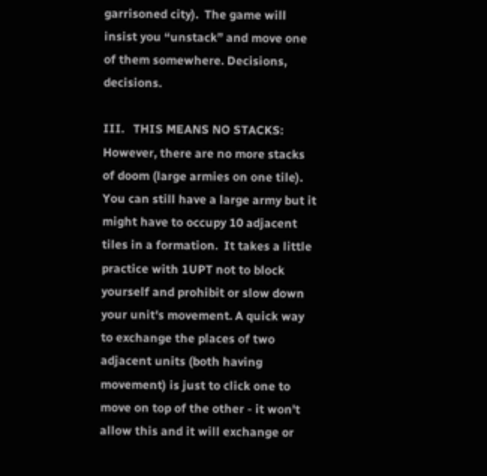garrisoned city).  The game will insist you “unstack” and move one of them somewhere. Decisions, decisions.

III.   THIS MEANS NO STACKS: However, there are no more stacks of doom (large armies on one tile).  You can still have a large army but it might have to occupy 10 adjacent tiles in a formation.  It takes a little practice with 1UPT not to block yourself and prohibit or slow down your unit's movement. A quick way to exchange the places of two adjacent units (both having movement) is just to click one to move on top of the other - it won't allow this and it will exchange or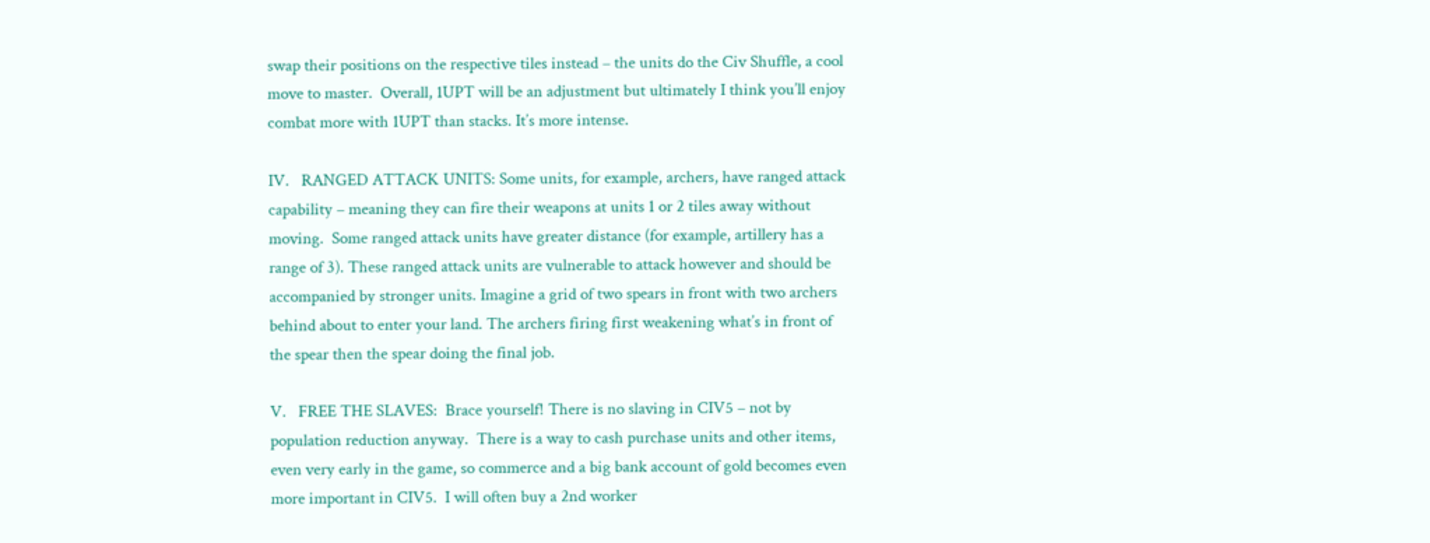swap their positions on the respective tiles instead – the units do the Civ Shuffle, a cool move to master.  Overall, 1UPT will be an adjustment but ultimately I think you’ll enjoy combat more with 1UPT than stacks. It’s more intense.

IV.   RANGED ATTACK UNITS: Some units, for example, archers, have ranged attack capability – meaning they can fire their weapons at units 1 or 2 tiles away without moving.  Some ranged attack units have greater distance (for example, artillery has a range of 3). These ranged attack units are vulnerable to attack however and should be accompanied by stronger units. Imagine a grid of two spears in front with two archers behind about to enter your land. The archers firing first weakening what’s in front of the spear then the spear doing the final job.

V.   FREE THE SLAVES:  Brace yourself! There is no slaving in CIV5 – not by population reduction anyway.  There is a way to cash purchase units and other items, even very early in the game, so commerce and a big bank account of gold becomes even more important in CIV5.  I will often buy a 2nd worker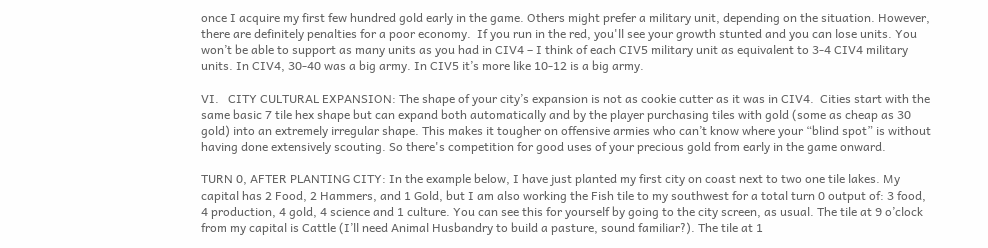once I acquire my first few hundred gold early in the game. Others might prefer a military unit, depending on the situation. However, there are definitely penalties for a poor economy.  If you run in the red, you'll see your growth stunted and you can lose units. You won’t be able to support as many units as you had in CIV4 – I think of each CIV5 military unit as equivalent to 3-4 CIV4 military units. In CIV4, 30-40 was a big army. In CIV5 it’s more like 10-12 is a big army.

VI.   CITY CULTURAL EXPANSION: The shape of your city’s expansion is not as cookie cutter as it was in CIV4.  Cities start with the same basic 7 tile hex shape but can expand both automatically and by the player purchasing tiles with gold (some as cheap as 30 gold) into an extremely irregular shape. This makes it tougher on offensive armies who can’t know where your “blind spot” is without having done extensively scouting. So there's competition for good uses of your precious gold from early in the game onward.

TURN 0, AFTER PLANTING CITY: In the example below, I have just planted my first city on coast next to two one tile lakes. My capital has 2 Food, 2 Hammers, and 1 Gold, but I am also working the Fish tile to my southwest for a total turn 0 output of: 3 food, 4 production, 4 gold, 4 science and 1 culture. You can see this for yourself by going to the city screen, as usual. The tile at 9 o’clock from my capital is Cattle (I’ll need Animal Husbandry to build a pasture, sound familiar?). The tile at 1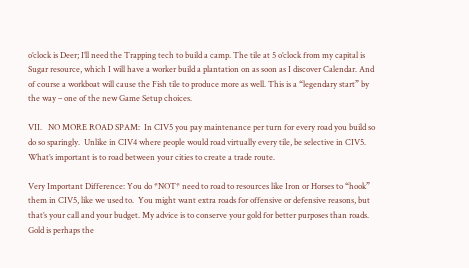o’clock is Deer; I’ll need the Trapping tech to build a camp. The tile at 5 o’clock from my capital is Sugar resource, which I will have a worker build a plantation on as soon as I discover Calendar. And of course a workboat will cause the Fish tile to produce more as well. This is a “legendary start” by the way – one of the new Game Setup choices.

VII.   NO MORE ROAD SPAM:  In CIV5 you pay maintenance per turn for every road you build so do so sparingly.  Unlike in CIV4 where people would road virtually every tile, be selective in CIV5.  What’s important is to road between your cities to create a trade route.

Very Important Difference: You do *NOT* need to road to resources like Iron or Horses to “hook” them in CIV5, like we used to.  You might want extra roads for offensive or defensive reasons, but that’s your call and your budget. My advice is to conserve your gold for better purposes than roads. Gold is perhaps the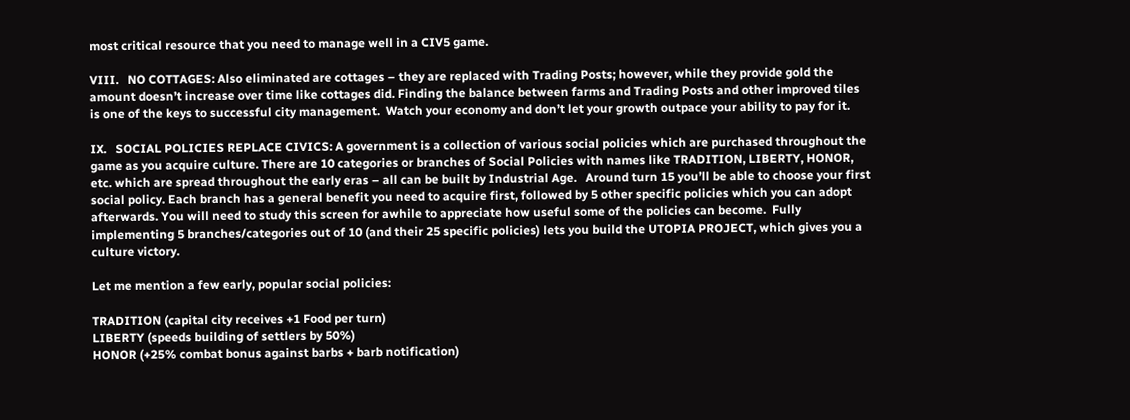most critical resource that you need to manage well in a CIV5 game.

VIII.   NO COTTAGES: Also eliminated are cottages – they are replaced with Trading Posts; however, while they provide gold the amount doesn’t increase over time like cottages did. Finding the balance between farms and Trading Posts and other improved tiles is one of the keys to successful city management.  Watch your economy and don’t let your growth outpace your ability to pay for it.

IX.   SOCIAL POLICIES REPLACE CIVICS: A government is a collection of various social policies which are purchased throughout the game as you acquire culture. There are 10 categories or branches of Social Policies with names like TRADITION, LIBERTY, HONOR, etc. which are spread throughout the early eras – all can be built by Industrial Age.   Around turn 15 you’ll be able to choose your first social policy. Each branch has a general benefit you need to acquire first, followed by 5 other specific policies which you can adopt afterwards. You will need to study this screen for awhile to appreciate how useful some of the policies can become.  Fully implementing 5 branches/categories out of 10 (and their 25 specific policies) lets you build the UTOPIA PROJECT, which gives you a culture victory.

Let me mention a few early, popular social policies:

TRADITION (capital city receives +1 Food per turn)
LIBERTY (speeds building of settlers by 50%)
HONOR (+25% combat bonus against barbs + barb notification)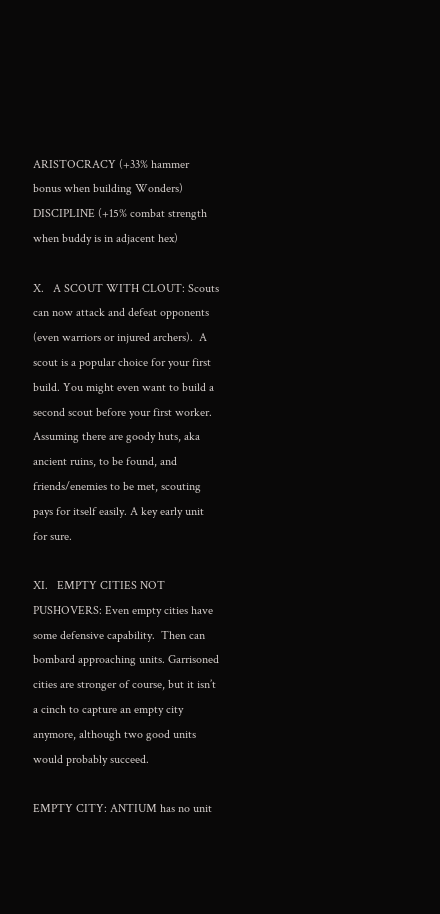ARISTOCRACY (+33% hammer bonus when building Wonders)
DISCIPLINE (+15% combat strength when buddy is in adjacent hex)

X.   A SCOUT WITH CLOUT: Scouts can now attack and defeat opponents (even warriors or injured archers).  A scout is a popular choice for your first build. You might even want to build a second scout before your first worker. Assuming there are goody huts, aka ancient ruins, to be found, and friends/enemies to be met, scouting pays for itself easily. A key early unit for sure.

XI.   EMPTY CITIES NOT PUSHOVERS: Even empty cities have some defensive capability.  Then can bombard approaching units. Garrisoned cities are stronger of course, but it isn’t a cinch to capture an empty city anymore, although two good units would probably succeed.

EMPTY CITY: ANTIUM has no unit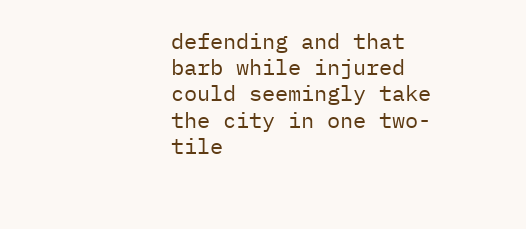defending and that barb while injured could seemingly take the city in one two-tile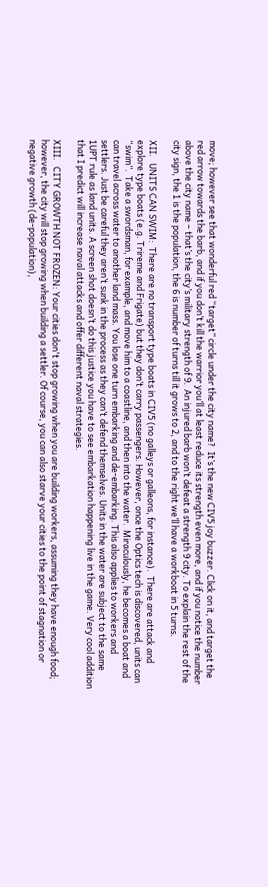move; however see that wonderful red “target” circle under the city name?  It’s the new CIV5 joy buzzer. Click on it, and target the red arrow towards the barb, and if you don’t kill the warrior you’ll at least reduce its strength even more, and if you notice the number above the city name – that’s the city’s military strength of 9.  An injured barb won’t defeat a strength 9 city. To explain the rest of the city sign, the 1 is the population, the 6 is number of turns till it grows to 2, and to the right we’ll have a workboat in 5 turns.

XII.   UNITS CAN SWIM:  There are no transport type boats in CIV5 (no galleys or galleons, for instance).  There are attack and explore type boats (e.g. Trireme and Frigate) but they don’t carry passengers. However, once the Optics tech is discovered, units can “swim”.  Take a swordsman, for example, and move him to a coastline, and then into the water.  Miraculously, he becomes a boat and can travel across water to another land mass. You lose one turn embarking and de-embarking. This also applies to workers and settlers. Just be careful they aren’t sunk in the process as they can’t defend themselves. Units in the water are subject to the same 1UPT rule as land units. A screen shot doesn’t do this justice you have to see embarkation happening live in the game. Very cool addition that I predict will increase naval attacks and offer different naval strategies.

XIII.   CITY GROWTH NOT FROZEN: Your cities don't stop growing when you are building workers, assuming they have enough food; however, the city will stop growing when building a settler. Of course, you can also starve your cities to the point of stagnation or negative growth (de-population),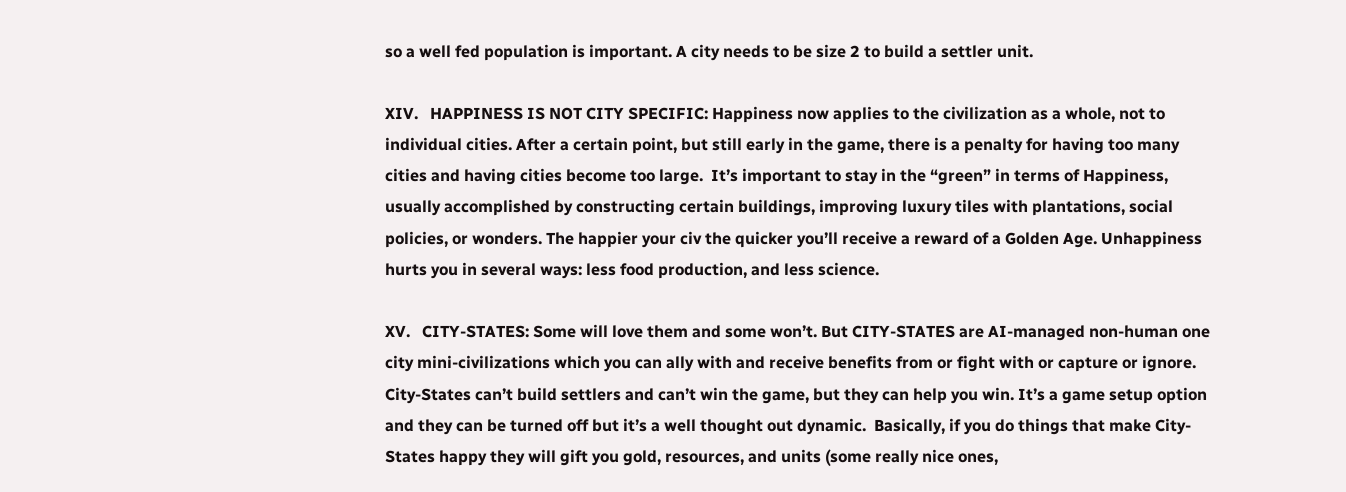so a well fed population is important. A city needs to be size 2 to build a settler unit.

XIV.   HAPPINESS IS NOT CITY SPECIFIC: Happiness now applies to the civilization as a whole, not to individual cities. After a certain point, but still early in the game, there is a penalty for having too many cities and having cities become too large.  It’s important to stay in the “green” in terms of Happiness, usually accomplished by constructing certain buildings, improving luxury tiles with plantations, social policies, or wonders. The happier your civ the quicker you’ll receive a reward of a Golden Age. Unhappiness hurts you in several ways: less food production, and less science.

XV.   CITY-STATES: Some will love them and some won’t. But CITY-STATES are AI-managed non-human one city mini-civilizations which you can ally with and receive benefits from or fight with or capture or ignore. City-States can’t build settlers and can’t win the game, but they can help you win. It’s a game setup option and they can be turned off but it’s a well thought out dynamic.  Basically, if you do things that make City-States happy they will gift you gold, resources, and units (some really nice ones,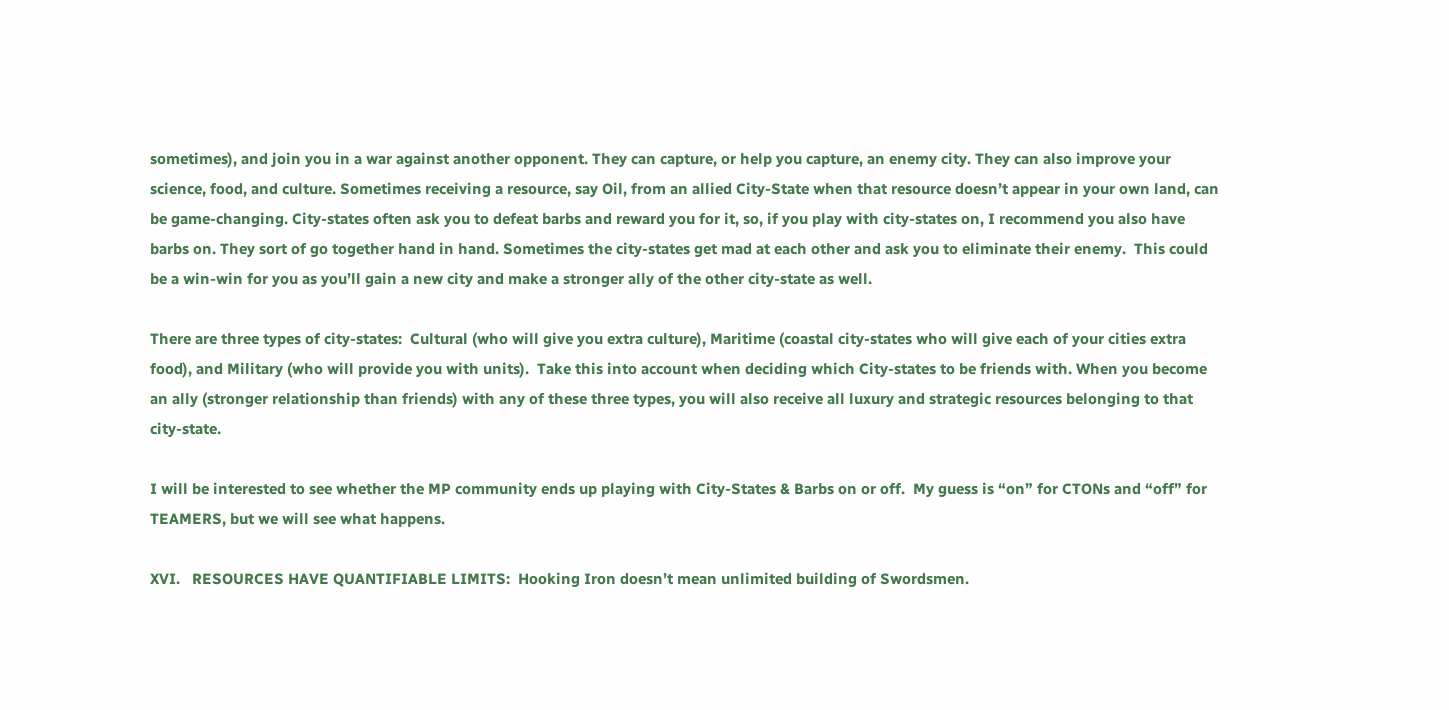sometimes), and join you in a war against another opponent. They can capture, or help you capture, an enemy city. They can also improve your science, food, and culture. Sometimes receiving a resource, say Oil, from an allied City-State when that resource doesn’t appear in your own land, can be game-changing. City-states often ask you to defeat barbs and reward you for it, so, if you play with city-states on, I recommend you also have barbs on. They sort of go together hand in hand. Sometimes the city-states get mad at each other and ask you to eliminate their enemy.  This could be a win-win for you as you’ll gain a new city and make a stronger ally of the other city-state as well.

There are three types of city-states:  Cultural (who will give you extra culture), Maritime (coastal city-states who will give each of your cities extra food), and Military (who will provide you with units).  Take this into account when deciding which City-states to be friends with. When you become an ally (stronger relationship than friends) with any of these three types, you will also receive all luxury and strategic resources belonging to that city-state.

I will be interested to see whether the MP community ends up playing with City-States & Barbs on or off.  My guess is “on” for CTONs and “off” for TEAMERS, but we will see what happens.

XVI.   RESOURCES HAVE QUANTIFIABLE LIMITS:  Hooking Iron doesn’t mean unlimited building of Swordsmen.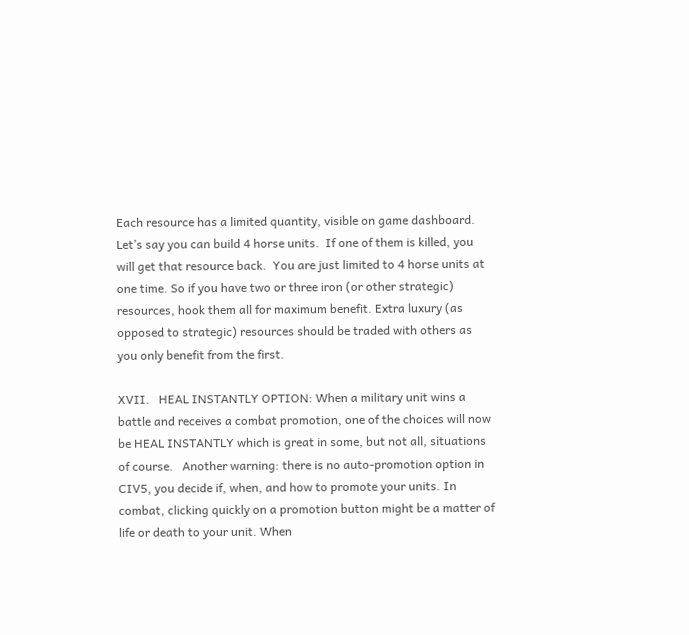Each resource has a limited quantity, visible on game dashboard. Let’s say you can build 4 horse units.  If one of them is killed, you will get that resource back.  You are just limited to 4 horse units at one time. So if you have two or three iron (or other strategic) resources, hook them all for maximum benefit. Extra luxury (as opposed to strategic) resources should be traded with others as you only benefit from the first.

XVII.   HEAL INSTANTLY OPTION: When a military unit wins a battle and receives a combat promotion, one of the choices will now be HEAL INSTANTLY which is great in some, but not all, situations of course.   Another warning: there is no auto-promotion option in CIV5, you decide if, when, and how to promote your units. In combat, clicking quickly on a promotion button might be a matter of life or death to your unit. When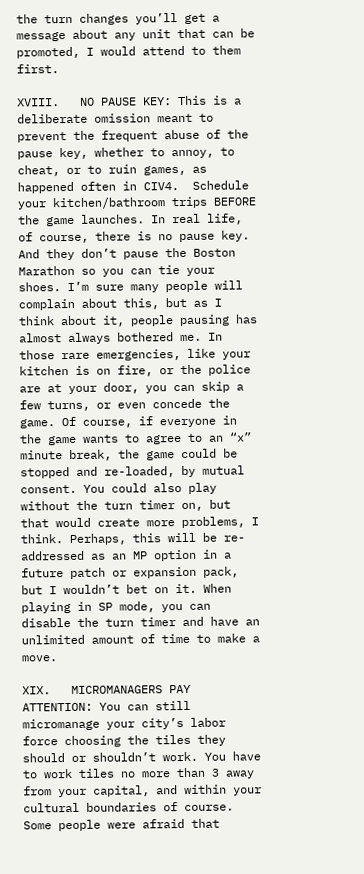the turn changes you’ll get a message about any unit that can be promoted, I would attend to them first.

XVIII.   NO PAUSE KEY: This is a deliberate omission meant to prevent the frequent abuse of the pause key, whether to annoy, to cheat, or to ruin games, as happened often in CIV4.  Schedule your kitchen/bathroom trips BEFORE the game launches. In real life, of course, there is no pause key. And they don’t pause the Boston Marathon so you can tie your shoes. I’m sure many people will complain about this, but as I think about it, people pausing has almost always bothered me. In those rare emergencies, like your kitchen is on fire, or the police are at your door, you can skip a few turns, or even concede the game. Of course, if everyone in the game wants to agree to an “x” minute break, the game could be stopped and re-loaded, by mutual consent. You could also play without the turn timer on, but that would create more problems, I think. Perhaps, this will be re-addressed as an MP option in a future patch or expansion pack, but I wouldn’t bet on it. When playing in SP mode, you can disable the turn timer and have an unlimited amount of time to make a move.

XIX.   MICROMANAGERS PAY ATTENTION: You can still micromanage your city’s labor force choosing the tiles they should or shouldn’t work. You have to work tiles no more than 3 away from your capital, and within your cultural boundaries of course. Some people were afraid that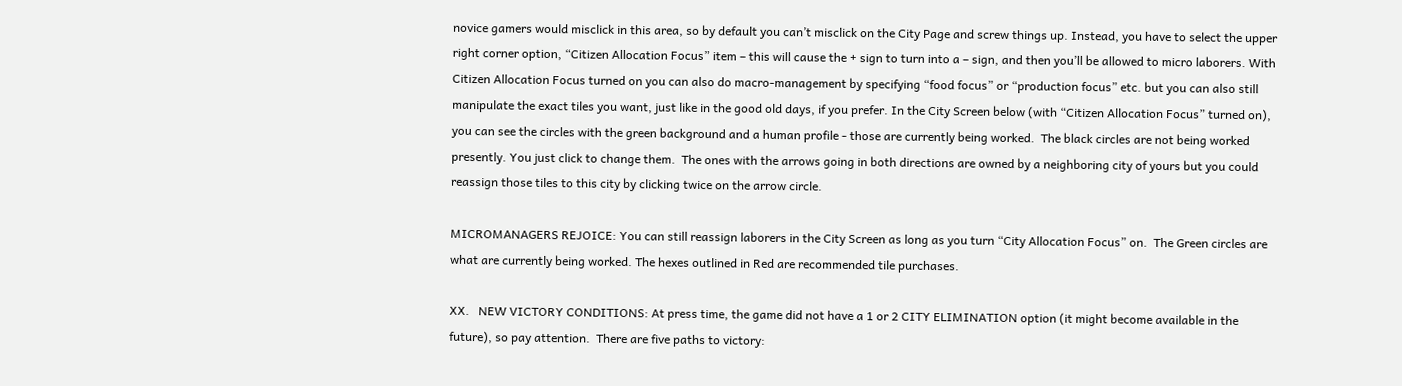novice gamers would misclick in this area, so by default you can’t misclick on the City Page and screw things up. Instead, you have to select the upper right corner option, “Citizen Allocation Focus” item – this will cause the + sign to turn into a – sign, and then you’ll be allowed to micro laborers. With Citizen Allocation Focus turned on you can also do macro-management by specifying “food focus” or “production focus” etc. but you can also still manipulate the exact tiles you want, just like in the good old days, if you prefer. In the City Screen below (with “Citizen Allocation Focus” turned on), you can see the circles with the green background and a human profile - those are currently being worked.  The black circles are not being worked presently. You just click to change them.  The ones with the arrows going in both directions are owned by a neighboring city of yours but you could reassign those tiles to this city by clicking twice on the arrow circle.

MICROMANAGERS REJOICE: You can still reassign laborers in the City Screen as long as you turn “City Allocation Focus” on.  The Green circles are what are currently being worked. The hexes outlined in Red are recommended tile purchases.

XX.   NEW VICTORY CONDITIONS: At press time, the game did not have a 1 or 2 CITY ELIMINATION option (it might become available in the future), so pay attention.  There are five paths to victory: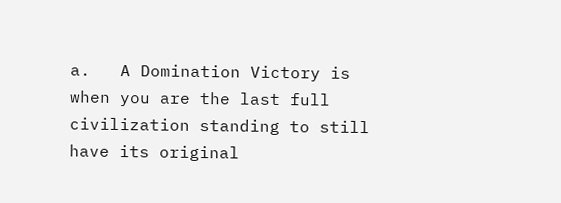a.   A Domination Victory is when you are the last full civilization standing to still have its original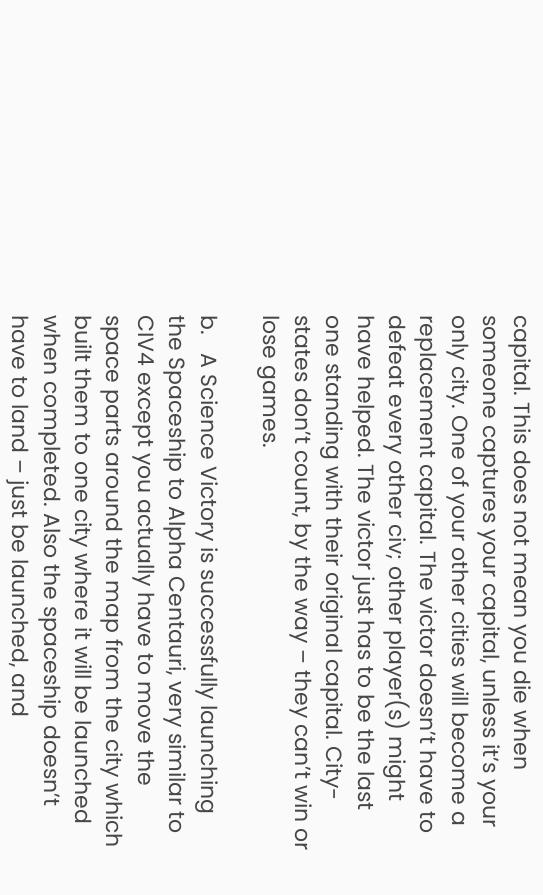capital. This does not mean you die when someone captures your capital, unless it’s your only city. One of your other cities will become a replacement capital. The victor doesn’t have to defeat every other civ; other player(s) might have helped. The victor just has to be the last one standing with their original capital. City-states don’t count, by the way – they can’t win or lose games.

b.   A Science Victory is successfully launching the Spaceship to Alpha Centauri, very similar to CIV4 except you actually have to move the space parts around the map from the city which built them to one city where it will be launched when completed. Also the spaceship doesn’t have to land – just be launched, and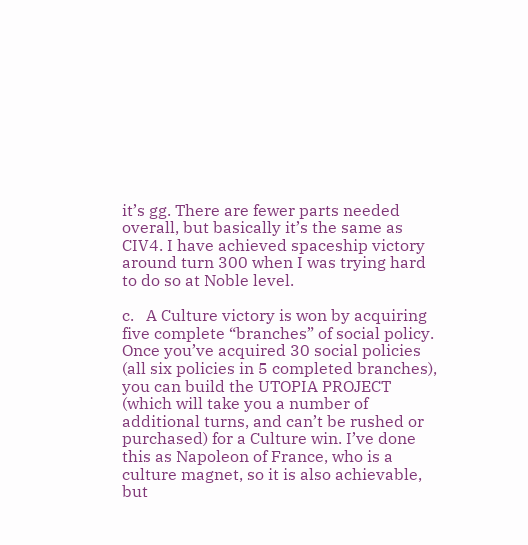it’s gg. There are fewer parts needed overall, but basically it’s the same as CIV4. I have achieved spaceship victory around turn 300 when I was trying hard to do so at Noble level.

c.   A Culture victory is won by acquiring five complete “branches” of social policy. Once you’ve acquired 30 social policies (all six policies in 5 completed branches), you can build the UTOPIA PROJECT (which will take you a number of additional turns, and can’t be rushed or purchased) for a Culture win. I’ve done this as Napoleon of France, who is a culture magnet, so it is also achievable, but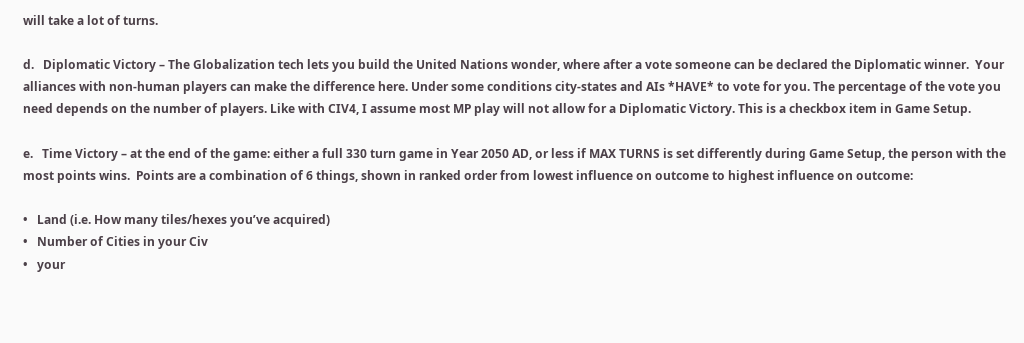will take a lot of turns.

d.   Diplomatic Victory – The Globalization tech lets you build the United Nations wonder, where after a vote someone can be declared the Diplomatic winner.  Your alliances with non-human players can make the difference here. Under some conditions city-states and AIs *HAVE* to vote for you. The percentage of the vote you need depends on the number of players. Like with CIV4, I assume most MP play will not allow for a Diplomatic Victory. This is a checkbox item in Game Setup.

e.   Time Victory – at the end of the game: either a full 330 turn game in Year 2050 AD, or less if MAX TURNS is set differently during Game Setup, the person with the most points wins.  Points are a combination of 6 things, shown in ranked order from lowest influence on outcome to highest influence on outcome:

•   Land (i.e. How many tiles/hexes you’ve acquired)
•   Number of Cities in your Civ
•   your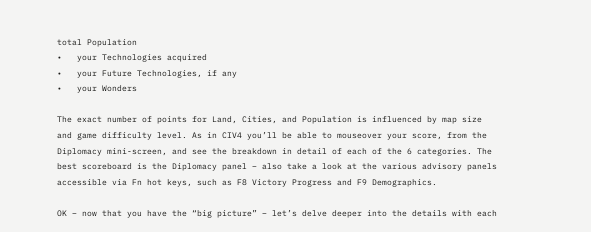total Population
•   your Technologies acquired
•   your Future Technologies, if any
•   your Wonders

The exact number of points for Land, Cities, and Population is influenced by map size and game difficulty level. As in CIV4 you’ll be able to mouseover your score, from the Diplomacy mini-screen, and see the breakdown in detail of each of the 6 categories. The best scoreboard is the Diplomacy panel – also take a look at the various advisory panels accessible via Fn hot keys, such as F8 Victory Progress and F9 Demographics.

OK – now that you have the “big picture” – let’s delve deeper into the details with each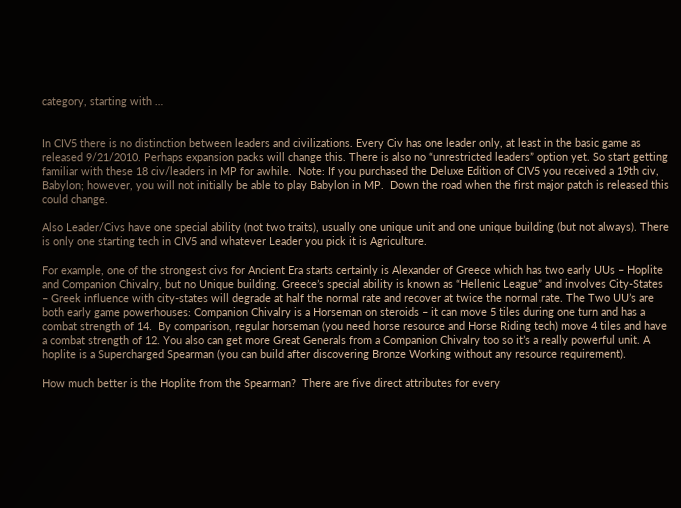category, starting with …


In CIV5 there is no distinction between leaders and civilizations. Every Civ has one leader only, at least in the basic game as released 9/21/2010. Perhaps expansion packs will change this. There is also no “unrestricted leaders” option yet. So start getting familiar with these 18 civ/leaders in MP for awhile.  Note: If you purchased the Deluxe Edition of CIV5 you received a 19th civ, Babylon; however, you will not initially be able to play Babylon in MP.  Down the road when the first major patch is released this could change.

Also Leader/Civs have one special ability (not two traits), usually one unique unit and one unique building (but not always). There is only one starting tech in CIV5 and whatever Leader you pick it is Agriculture.

For example, one of the strongest civs for Ancient Era starts certainly is Alexander of Greece which has two early UUs – Hoplite and Companion Chivalry, but no Unique building. Greece’s special ability is known as “Hellenic League” and involves City-States – Greek influence with city-states will degrade at half the normal rate and recover at twice the normal rate. The Two UU’s are both early game powerhouses: Companion Chivalry is a Horseman on steroids – it can move 5 tiles during one turn and has a combat strength of 14.  By comparison, regular horseman (you need horse resource and Horse Riding tech) move 4 tiles and have a combat strength of 12. You also can get more Great Generals from a Companion Chivalry too so it’s a really powerful unit. A hoplite is a Supercharged Spearman (you can build after discovering Bronze Working without any resource requirement).

How much better is the Hoplite from the Spearman?  There are five direct attributes for every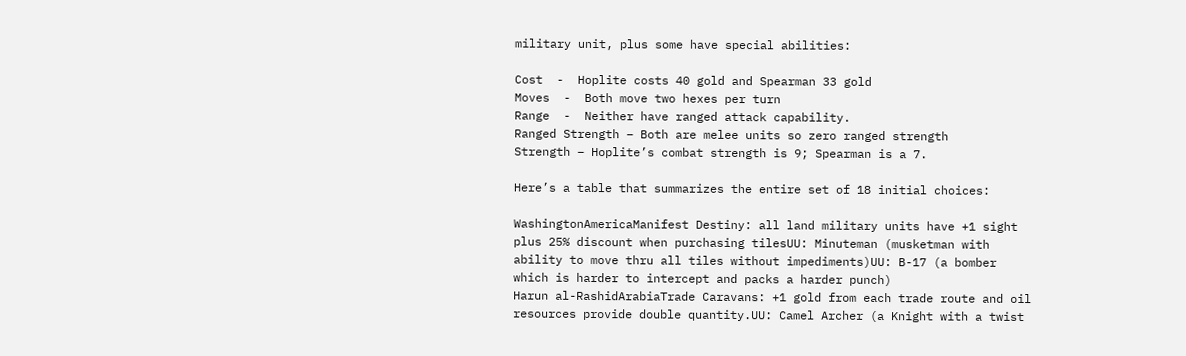military unit, plus some have special abilities:

Cost  -  Hoplite costs 40 gold and Spearman 33 gold
Moves  -  Both move two hexes per turn
Range  -  Neither have ranged attack capability.
Ranged Strength – Both are melee units so zero ranged strength
Strength – Hoplite’s combat strength is 9; Spearman is a 7.

Here’s a table that summarizes the entire set of 18 initial choices:

WashingtonAmericaManifest Destiny: all land military units have +1 sight plus 25% discount when purchasing tilesUU: Minuteman (musketman with ability to move thru all tiles without impediments)UU: B-17 (a bomber which is harder to intercept and packs a harder punch)
Harun al-RashidArabiaTrade Caravans: +1 gold from each trade route and oil resources provide double quantity.UU: Camel Archer (a Knight with a twist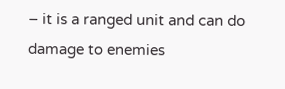– it is a ranged unit and can do damage to enemies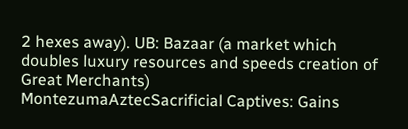2 hexes away). UB: Bazaar (a market which doubles luxury resources and speeds creation of Great Merchants)
MontezumaAztecSacrificial Captives: Gains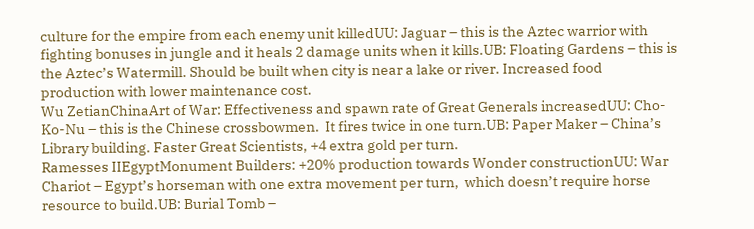culture for the empire from each enemy unit killedUU: Jaguar – this is the Aztec warrior with fighting bonuses in jungle and it heals 2 damage units when it kills.UB: Floating Gardens – this is the Aztec’s Watermill. Should be built when city is near a lake or river. Increased food production with lower maintenance cost.
Wu ZetianChinaArt of War: Effectiveness and spawn rate of Great Generals increasedUU: Cho-Ko-Nu – this is the Chinese crossbowmen.  It fires twice in one turn.UB: Paper Maker – China’s Library building. Faster Great Scientists, +4 extra gold per turn.
Ramesses IIEgyptMonument Builders: +20% production towards Wonder constructionUU: War Chariot – Egypt’s horseman with one extra movement per turn,  which doesn’t require horse resource to build.UB: Burial Tomb –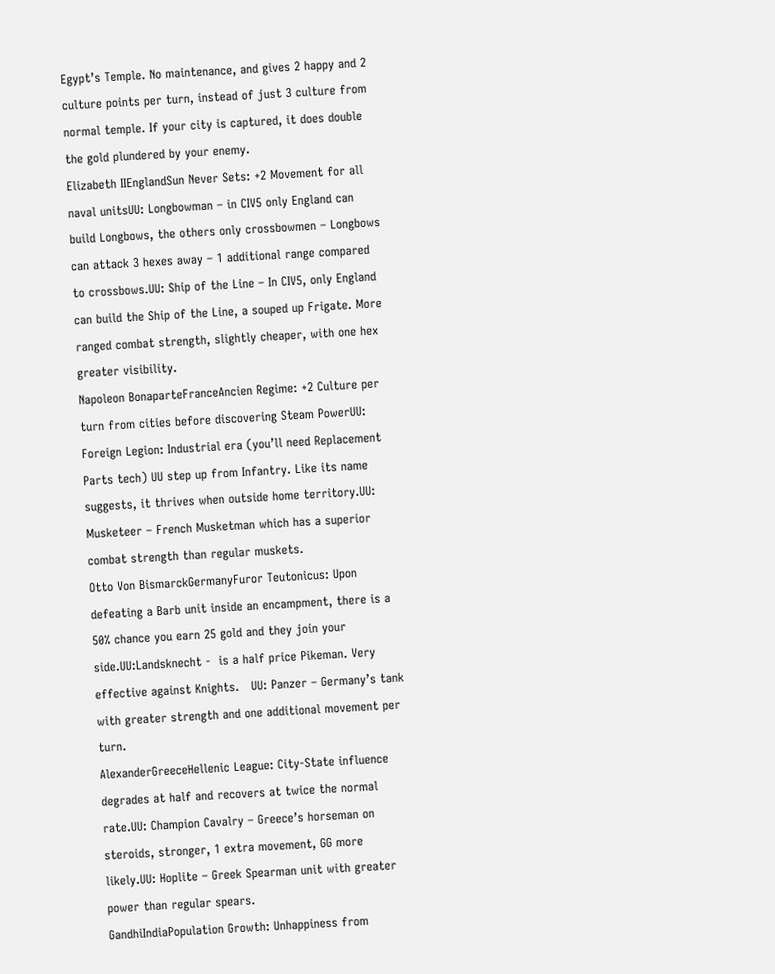Egypt’s Temple. No maintenance, and gives 2 happy and 2 culture points per turn, instead of just 3 culture from normal temple. If your city is captured, it does double the gold plundered by your enemy.
Elizabeth IIEnglandSun Never Sets: +2 Movement for all naval unitsUU: Longbowman – in CIV5 only England can build Longbows, the others only crossbowmen – Longbows can attack 3 hexes away – 1 additional range compared to crossbows.UU: Ship of the Line – In CIV5, only England can build the Ship of the Line, a souped up Frigate. More ranged combat strength, slightly cheaper, with one hex greater visibility.
Napoleon BonaparteFranceAncien Regime: +2 Culture per turn from cities before discovering Steam PowerUU: Foreign Legion: Industrial era (you’ll need Replacement Parts tech) UU step up from Infantry. Like its name suggests, it thrives when outside home territory.UU: Musketeer – French Musketman which has a superior combat strength than regular muskets.
Otto Von BismarckGermanyFuror Teutonicus: Upon defeating a Barb unit inside an encampment, there is a 50% chance you earn 25 gold and they join your side.UU:Landsknecht -  is a half price Pikeman. Very effective against Knights.   UU: Panzer – Germany’s tank with greater strength and one additional movement per turn.
AlexanderGreeceHellenic League: City-State influence degrades at half and recovers at twice the normal rate.UU: Champion Cavalry – Greece’s horseman on steroids, stronger, 1 extra movement, GG more likely.UU: Hoplite – Greek Spearman unit with greater power than regular spears.
GandhiIndiaPopulation Growth: Unhappiness from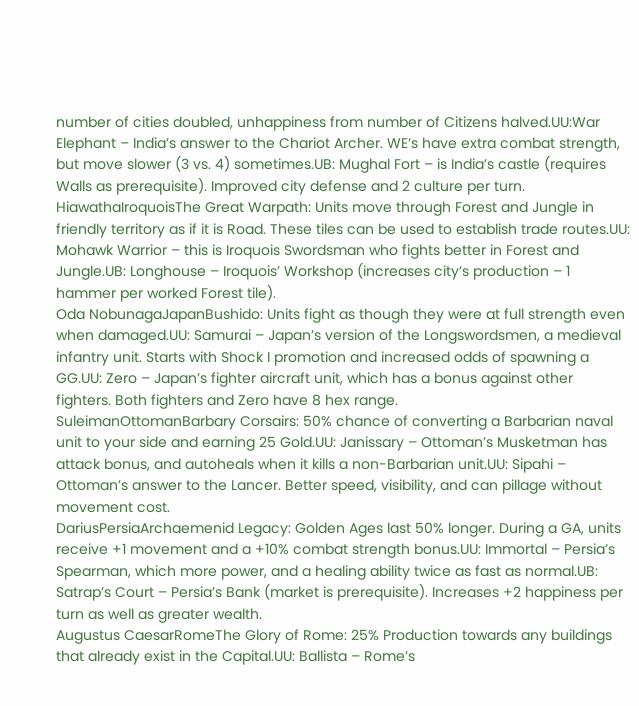number of cities doubled, unhappiness from number of Citizens halved.UU:War Elephant – India’s answer to the Chariot Archer. WE’s have extra combat strength, but move slower (3 vs. 4) sometimes.UB: Mughal Fort – is India’s castle (requires Walls as prerequisite). Improved city defense and 2 culture per turn.
HiawathaIroquoisThe Great Warpath: Units move through Forest and Jungle in friendly territory as if it is Road. These tiles can be used to establish trade routes.UU: Mohawk Warrior – this is Iroquois Swordsman who fights better in Forest and Jungle.UB: Longhouse – Iroquois’ Workshop (increases city’s production – 1 hammer per worked Forest tile).
Oda NobunagaJapanBushido: Units fight as though they were at full strength even when damaged.UU: Samurai – Japan’s version of the Longswordsmen, a medieval infantry unit. Starts with Shock I promotion and increased odds of spawning a GG.UU: Zero – Japan’s fighter aircraft unit, which has a bonus against other fighters. Both fighters and Zero have 8 hex range.
SuleimanOttomanBarbary Corsairs: 50% chance of converting a Barbarian naval unit to your side and earning 25 Gold.UU: Janissary – Ottoman’s Musketman has attack bonus, and autoheals when it kills a non-Barbarian unit.UU: Sipahi – Ottoman’s answer to the Lancer. Better speed, visibility, and can pillage without movement cost.
DariusPersiaArchaemenid Legacy: Golden Ages last 50% longer. During a GA, units receive +1 movement and a +10% combat strength bonus.UU: Immortal – Persia’s Spearman, which more power, and a healing ability twice as fast as normal.UB: Satrap’s Court – Persia’s Bank (market is prerequisite). Increases +2 happiness per turn as well as greater wealth.
Augustus CaesarRomeThe Glory of Rome: 25% Production towards any buildings that already exist in the Capital.UU: Ballista – Rome’s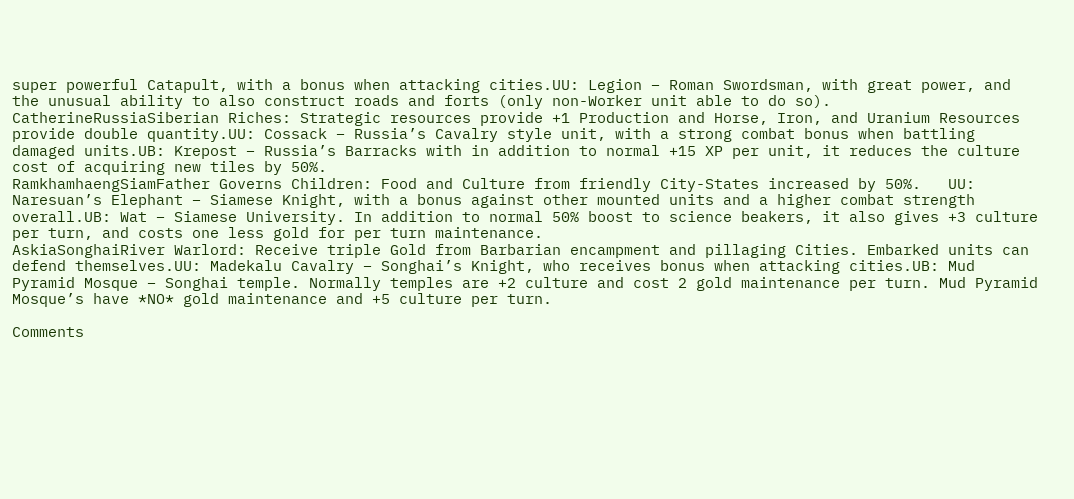super powerful Catapult, with a bonus when attacking cities.UU: Legion – Roman Swordsman, with great power, and the unusual ability to also construct roads and forts (only non-Worker unit able to do so).
CatherineRussiaSiberian Riches: Strategic resources provide +1 Production and Horse, Iron, and Uranium Resources provide double quantity.UU: Cossack – Russia’s Cavalry style unit, with a strong combat bonus when battling damaged units.UB: Krepost – Russia’s Barracks with in addition to normal +15 XP per unit, it reduces the culture cost of acquiring new tiles by 50%.
RamkhamhaengSiamFather Governs Children: Food and Culture from friendly City-States increased by 50%.   UU: Naresuan’s Elephant – Siamese Knight, with a bonus against other mounted units and a higher combat strength overall.UB: Wat – Siamese University. In addition to normal 50% boost to science beakers, it also gives +3 culture per turn, and costs one less gold for per turn maintenance.
AskiaSonghaiRiver Warlord: Receive triple Gold from Barbarian encampment and pillaging Cities. Embarked units can defend themselves.UU: Madekalu Cavalry – Songhai’s Knight, who receives bonus when attacking cities.UB: Mud Pyramid Mosque – Songhai temple. Normally temples are +2 culture and cost 2 gold maintenance per turn. Mud Pyramid Mosque’s have *NO* gold maintenance and +5 culture per turn.

Comments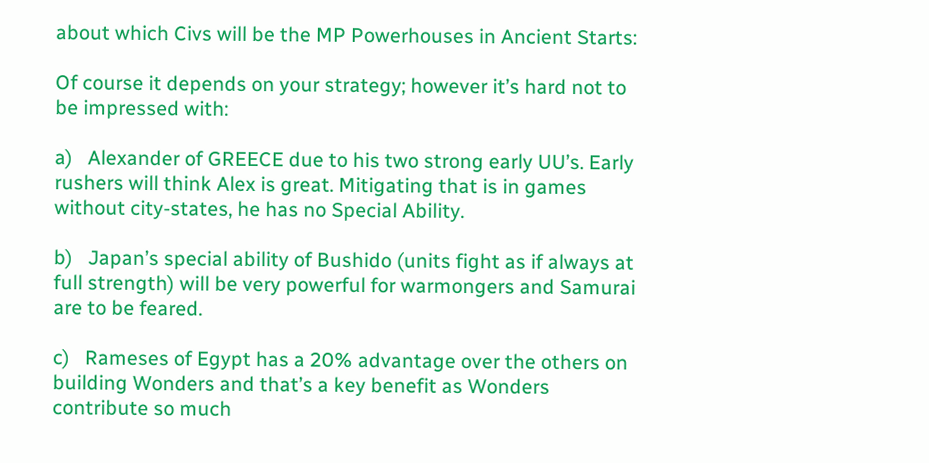about which Civs will be the MP Powerhouses in Ancient Starts:

Of course it depends on your strategy; however it’s hard not to be impressed with:

a)   Alexander of GREECE due to his two strong early UU’s. Early rushers will think Alex is great. Mitigating that is in games without city-states, he has no Special Ability.

b)   Japan’s special ability of Bushido (units fight as if always at full strength) will be very powerful for warmongers and Samurai are to be feared.

c)   Rameses of Egypt has a 20% advantage over the others on building Wonders and that’s a key benefit as Wonders contribute so much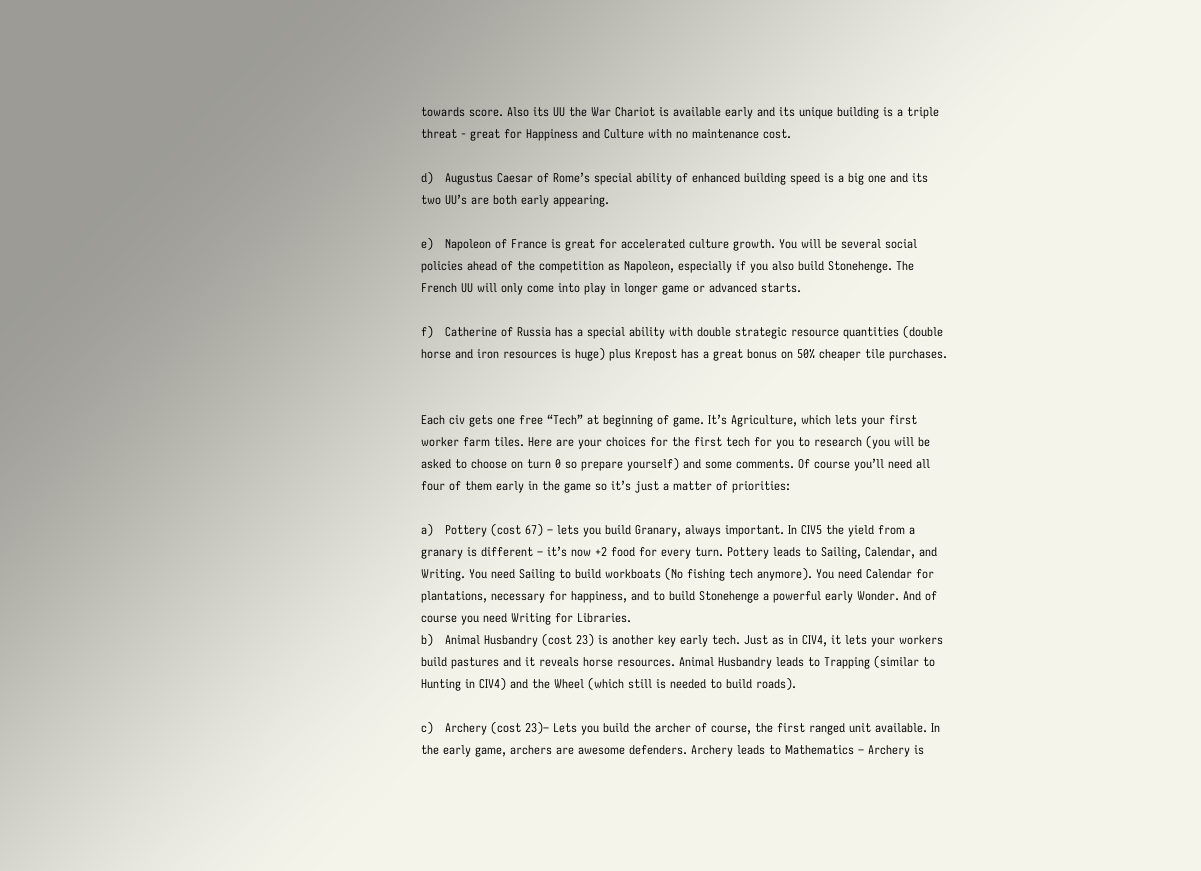towards score. Also its UU the War Chariot is available early and its unique building is a triple threat - great for Happiness and Culture with no maintenance cost.

d)   Augustus Caesar of Rome’s special ability of enhanced building speed is a big one and its two UU’s are both early appearing.

e)   Napoleon of France is great for accelerated culture growth. You will be several social policies ahead of the competition as Napoleon, especially if you also build Stonehenge. The French UU will only come into play in longer game or advanced starts.

f)   Catherine of Russia has a special ability with double strategic resource quantities (double horse and iron resources is huge) plus Krepost has a great bonus on 50% cheaper tile purchases.


Each civ gets one free “Tech” at beginning of game. It’s Agriculture, which lets your first worker farm tiles. Here are your choices for the first tech for you to research (you will be asked to choose on turn 0 so prepare yourself) and some comments. Of course you’ll need all four of them early in the game so it’s just a matter of priorities:

a)   Pottery (cost 67) – lets you build Granary, always important. In CIV5 the yield from a granary is different – it’s now +2 food for every turn. Pottery leads to Sailing, Calendar, and Writing. You need Sailing to build workboats (No fishing tech anymore). You need Calendar for plantations, necessary for happiness, and to build Stonehenge a powerful early Wonder. And of course you need Writing for Libraries.
b)   Animal Husbandry (cost 23) is another key early tech. Just as in CIV4, it lets your workers build pastures and it reveals horse resources. Animal Husbandry leads to Trapping (similar to Hunting in CIV4) and the Wheel (which still is needed to build roads).

c)   Archery (cost 23)– Lets you build the archer of course, the first ranged unit available. In the early game, archers are awesome defenders. Archery leads to Mathematics – Archery is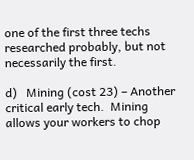one of the first three techs researched probably, but not necessarily the first.

d)   Mining (cost 23) – Another critical early tech.  Mining allows your workers to chop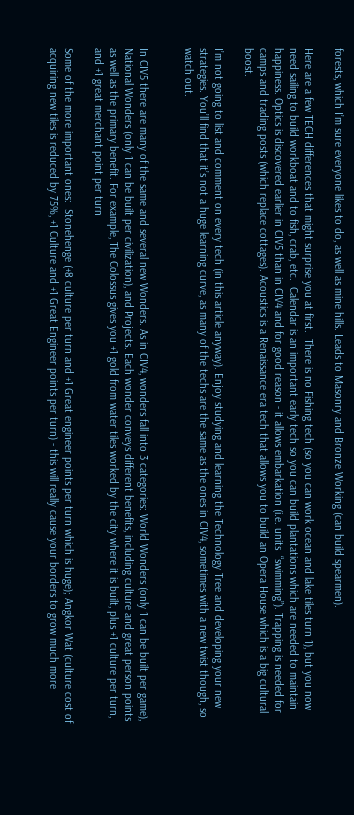forests, which I’m sure everyone likes to do, as well as mine hills. Leads to Masonry and Bronze Working (can build spearmen).

Here are a few TECH differences that might surprise you at first.  There is no Fishing tech (so you can work ocean and lake tiles turn 1), but you now need sailing to build workboat and to fish, crab, etc.  Calendar is an important early tech so you can build plantations which are needed to maintain happiness. Optics is discovered earlier in CIV5 than in CIV4 and for good reason - it allows embarkation (i.e. units  “swimming”). Trapping is needed for camps and trading posts (which replace cottages). Acoustics is a Renaissance era tech that allows you to build an Opera House which is a big cultural boost.

I’m not going to list and comment on every tech (in this article anyway). Enjoy studying and learning the Technology Tree and developing your new strategies. You’ll find that it’s not a huge learning curve, as many of the techs are the same as the ones in CIV4, sometimes with a new twist though, so watch out.


In CIV5 there are many of the same and several new Wonders. As in CIV4, wonders fall into 3 categories: World Wonders (only 1 can be built per game), National Wonders (only 1 can be built per civilization), and Projects. Each wonder conveys different benefits, including culture and great person points as well as the primary benefit. For example, The Colossus gives you +1 gold from water tiles worked by the city where it is built, plus +1 culture per turn, and +1 great merchant point per turn

Some of the more important ones:  Stonehenge (+8 culture per turn and +1 Great engineer points per turn which is huge); Angkor Wat (culture cost of acquiring new tiles is reduced by 75%, +1 Culture and +1 Great Engineer points per turn) - this will really cause your borders to grow much more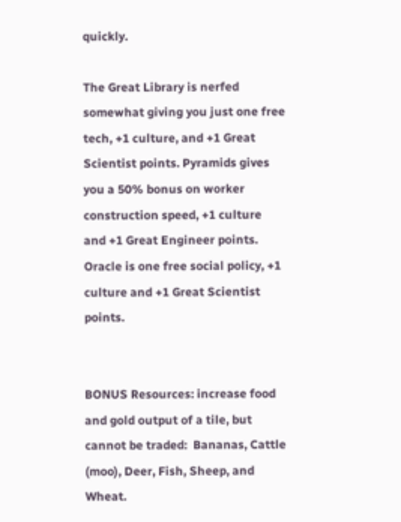quickly.

The Great Library is nerfed somewhat giving you just one free tech, +1 culture, and +1 Great Scientist points. Pyramids gives you a 50% bonus on worker construction speed, +1 culture and +1 Great Engineer points. Oracle is one free social policy, +1 culture and +1 Great Scientist points.


BONUS Resources: increase food and gold output of a tile, but cannot be traded:  Bananas, Cattle (moo), Deer, Fish, Sheep, and Wheat.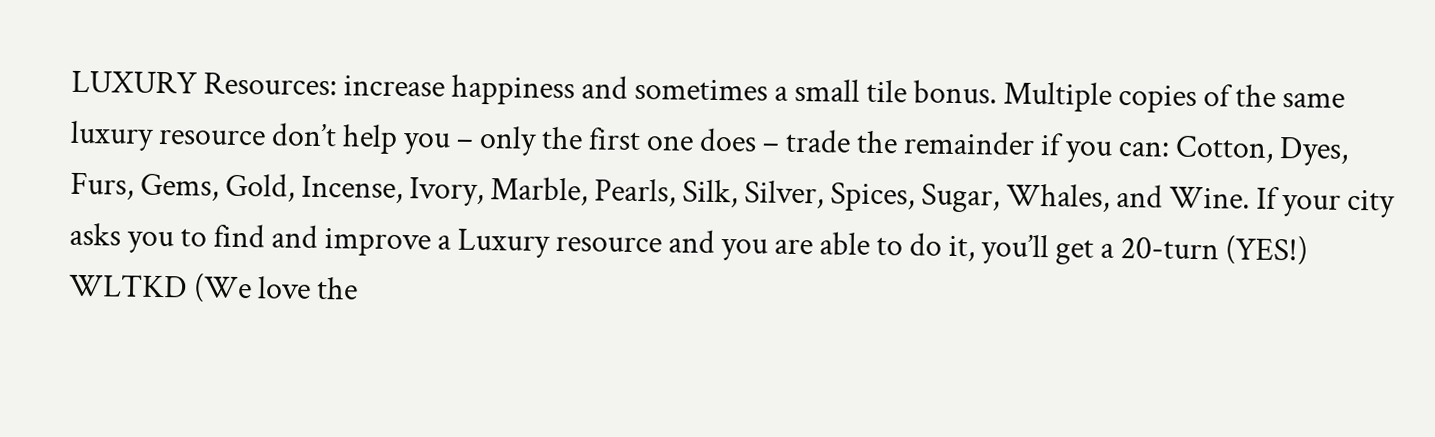LUXURY Resources: increase happiness and sometimes a small tile bonus. Multiple copies of the same luxury resource don’t help you – only the first one does – trade the remainder if you can: Cotton, Dyes, Furs, Gems, Gold, Incense, Ivory, Marble, Pearls, Silk, Silver, Spices, Sugar, Whales, and Wine. If your city asks you to find and improve a Luxury resource and you are able to do it, you’ll get a 20-turn (YES!) WLTKD (We love the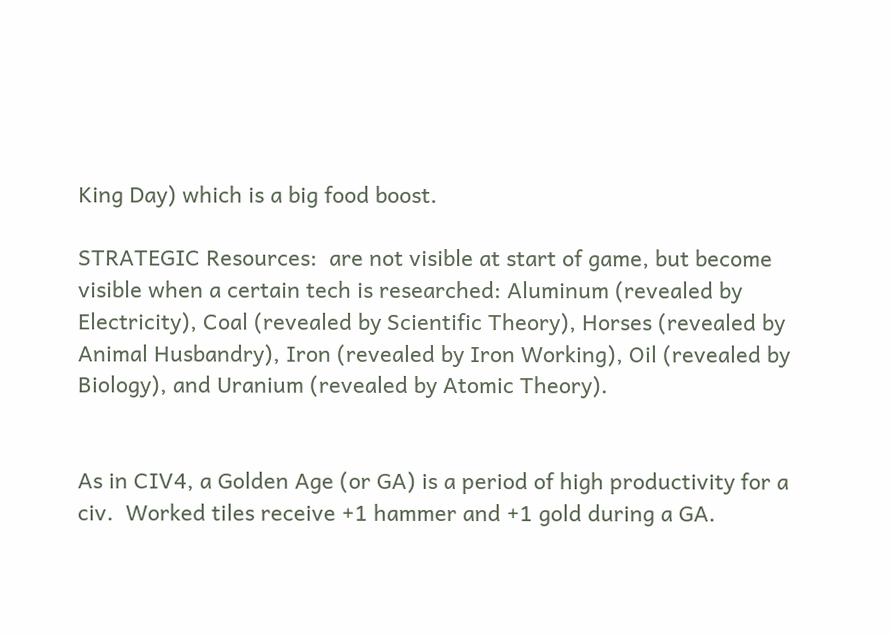King Day) which is a big food boost.

STRATEGIC Resources:  are not visible at start of game, but become visible when a certain tech is researched: Aluminum (revealed by Electricity), Coal (revealed by Scientific Theory), Horses (revealed by Animal Husbandry), Iron (revealed by Iron Working), Oil (revealed by Biology), and Uranium (revealed by Atomic Theory).


As in CIV4, a Golden Age (or GA) is a period of high productivity for a civ.  Worked tiles receive +1 hammer and +1 gold during a GA.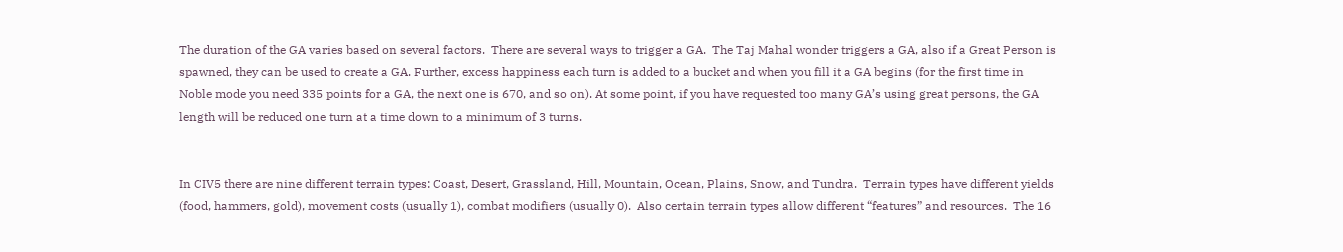The duration of the GA varies based on several factors.  There are several ways to trigger a GA.  The Taj Mahal wonder triggers a GA, also if a Great Person is spawned, they can be used to create a GA. Further, excess happiness each turn is added to a bucket and when you fill it a GA begins (for the first time in Noble mode you need 335 points for a GA, the next one is 670, and so on). At some point, if you have requested too many GA’s using great persons, the GA length will be reduced one turn at a time down to a minimum of 3 turns.


In CIV5 there are nine different terrain types: Coast, Desert, Grassland, Hill, Mountain, Ocean, Plains, Snow, and Tundra.  Terrain types have different yields (food, hammers, gold), movement costs (usually 1), combat modifiers (usually 0).  Also certain terrain types allow different “features” and resources.  The 16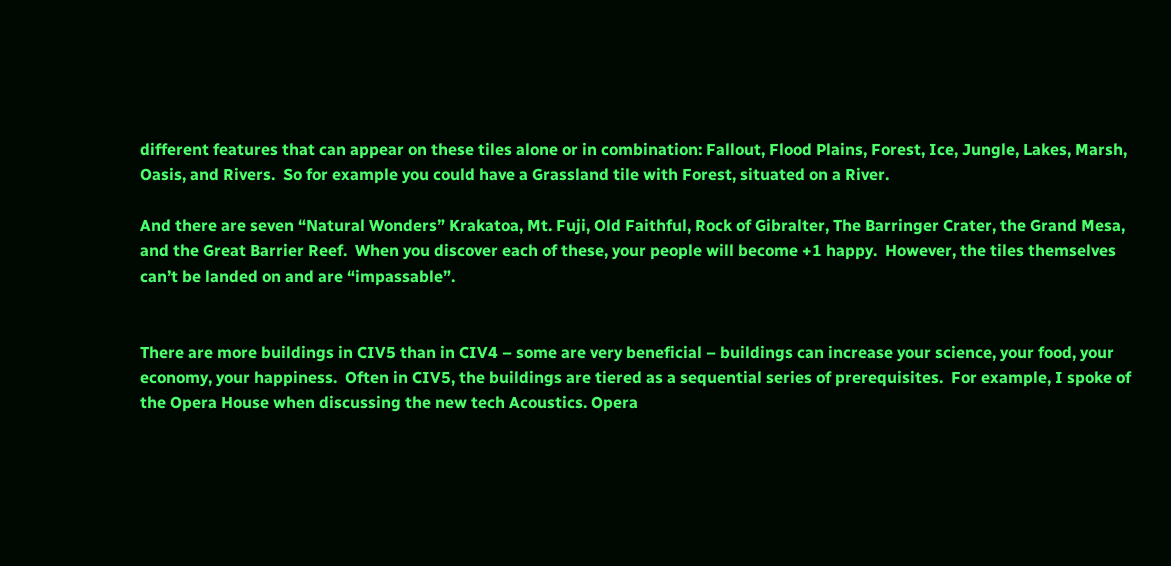different features that can appear on these tiles alone or in combination: Fallout, Flood Plains, Forest, Ice, Jungle, Lakes, Marsh, Oasis, and Rivers.  So for example you could have a Grassland tile with Forest, situated on a River.

And there are seven “Natural Wonders” Krakatoa, Mt. Fuji, Old Faithful, Rock of Gibralter, The Barringer Crater, the Grand Mesa, and the Great Barrier Reef.  When you discover each of these, your people will become +1 happy.  However, the tiles themselves can’t be landed on and are “impassable”.


There are more buildings in CIV5 than in CIV4 – some are very beneficial – buildings can increase your science, your food, your economy, your happiness.  Often in CIV5, the buildings are tiered as a sequential series of prerequisites.  For example, I spoke of the Opera House when discussing the new tech Acoustics. Opera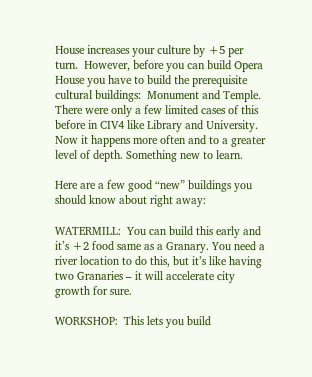House increases your culture by +5 per turn.  However, before you can build Opera House you have to build the prerequisite cultural buildings:  Monument and Temple. There were only a few limited cases of this before in CIV4 like Library and University.  Now it happens more often and to a greater level of depth. Something new to learn.

Here are a few good “new” buildings you should know about right away:

WATERMILL:  You can build this early and it’s +2 food same as a Granary. You need a river location to do this, but it’s like having two Granaries – it will accelerate city growth for sure.

WORKSHOP:  This lets you build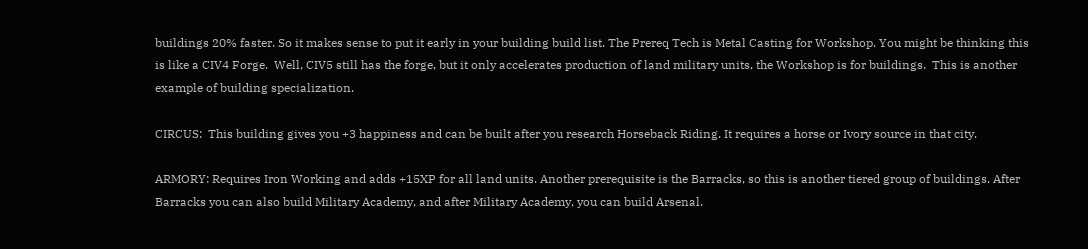buildings 20% faster. So it makes sense to put it early in your building build list. The Prereq Tech is Metal Casting for Workshop. You might be thinking this is like a CIV4 Forge.  Well, CIV5 still has the forge, but it only accelerates production of land military units, the Workshop is for buildings.  This is another example of building specialization.

CIRCUS:  This building gives you +3 happiness and can be built after you research Horseback Riding. It requires a horse or Ivory source in that city.

ARMORY: Requires Iron Working and adds +15XP for all land units. Another prerequisite is the Barracks, so this is another tiered group of buildings. After Barracks you can also build Military Academy, and after Military Academy, you can build Arsenal.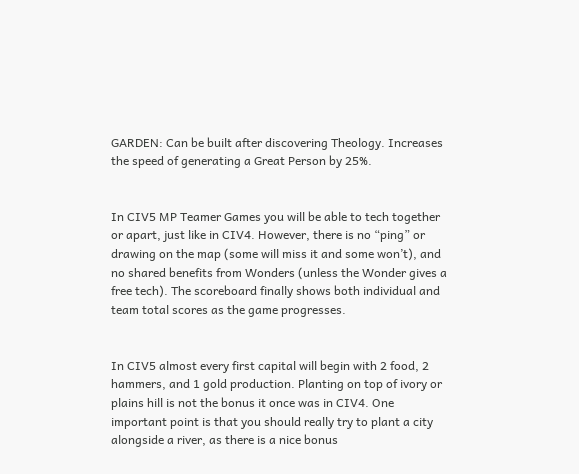GARDEN: Can be built after discovering Theology. Increases the speed of generating a Great Person by 25%.


In CIV5 MP Teamer Games you will be able to tech together or apart, just like in CIV4. However, there is no “ping” or drawing on the map (some will miss it and some won’t), and no shared benefits from Wonders (unless the Wonder gives a free tech). The scoreboard finally shows both individual and team total scores as the game progresses.


In CIV5 almost every first capital will begin with 2 food, 2 hammers, and 1 gold production. Planting on top of ivory or plains hill is not the bonus it once was in CIV4. One important point is that you should really try to plant a city alongside a river, as there is a nice bonus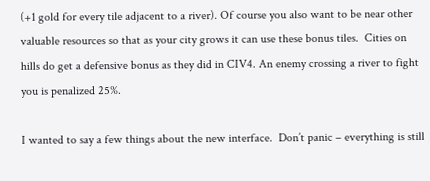(+1 gold for every tile adjacent to a river). Of course you also want to be near other valuable resources so that as your city grows it can use these bonus tiles.  Cities on hills do get a defensive bonus as they did in CIV4. An enemy crossing a river to fight you is penalized 25%.

I wanted to say a few things about the new interface.  Don’t panic – everything is still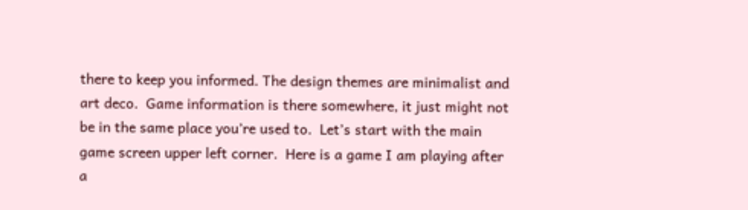there to keep you informed. The design themes are minimalist and art deco.  Game information is there somewhere, it just might not be in the same place you’re used to.  Let’s start with the main game screen upper left corner.  Here is a game I am playing after a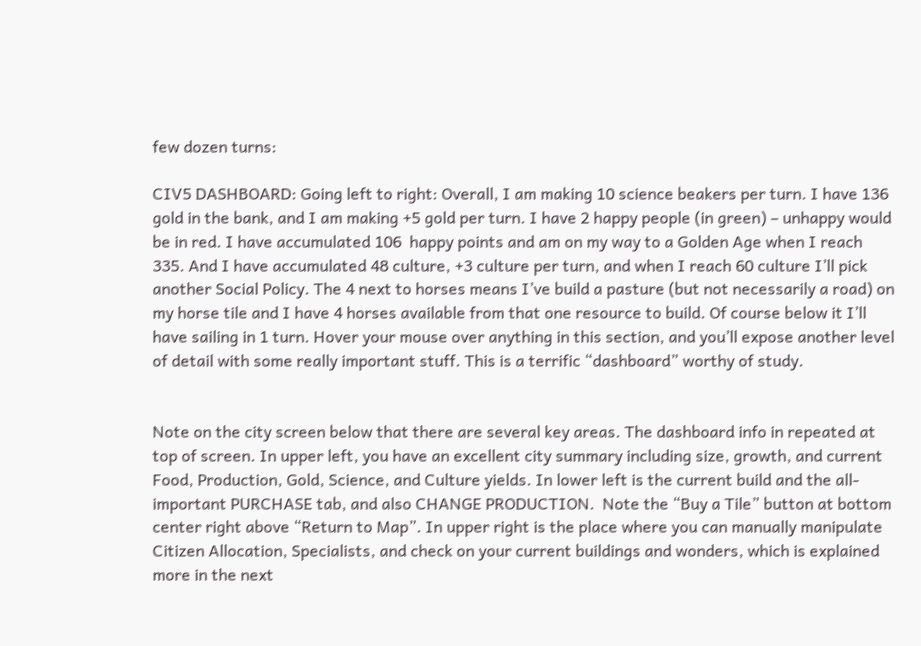few dozen turns:

CIV5 DASHBOARD: Going left to right: Overall, I am making 10 science beakers per turn. I have 136 gold in the bank, and I am making +5 gold per turn. I have 2 happy people (in green) – unhappy would be in red. I have accumulated 106  happy points and am on my way to a Golden Age when I reach 335. And I have accumulated 48 culture, +3 culture per turn, and when I reach 60 culture I’ll pick another Social Policy. The 4 next to horses means I’ve build a pasture (but not necessarily a road) on my horse tile and I have 4 horses available from that one resource to build. Of course below it I’ll have sailing in 1 turn. Hover your mouse over anything in this section, and you’ll expose another level of detail with some really important stuff. This is a terrific “dashboard” worthy of study.


Note on the city screen below that there are several key areas. The dashboard info in repeated at top of screen. In upper left, you have an excellent city summary including size, growth, and current Food, Production, Gold, Science, and Culture yields. In lower left is the current build and the all-important PURCHASE tab, and also CHANGE PRODUCTION.  Note the “Buy a Tile” button at bottom center right above “Return to Map”. In upper right is the place where you can manually manipulate Citizen Allocation, Specialists, and check on your current buildings and wonders, which is explained more in the next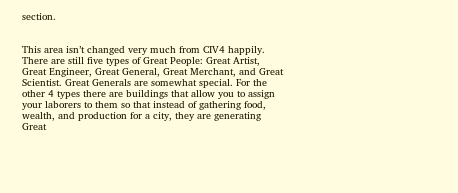section.


This area isn’t changed very much from CIV4 happily. There are still five types of Great People: Great Artist, Great Engineer, Great General, Great Merchant, and Great Scientist. Great Generals are somewhat special. For the other 4 types there are buildings that allow you to assign your laborers to them so that instead of gathering food, wealth, and production for a city, they are generating Great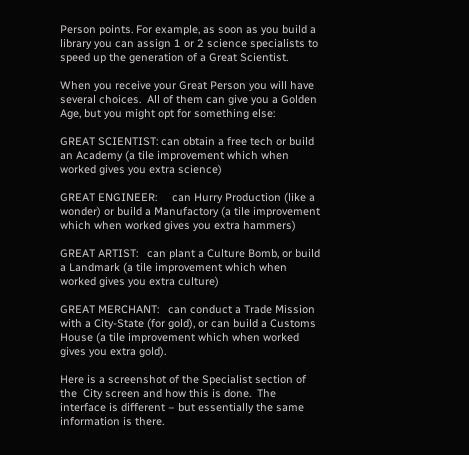Person points. For example, as soon as you build a library you can assign 1 or 2 science specialists to speed up the generation of a Great Scientist.

When you receive your Great Person you will have several choices.  All of them can give you a Golden Age, but you might opt for something else:

GREAT SCIENTIST: can obtain a free tech or build an Academy (a tile improvement which when worked gives you extra science)

GREAT ENGINEER:     can Hurry Production (like a wonder) or build a Manufactory (a tile improvement which when worked gives you extra hammers)

GREAT ARTIST:   can plant a Culture Bomb, or build a Landmark (a tile improvement which when worked gives you extra culture)

GREAT MERCHANT:   can conduct a Trade Mission with a City-State (for gold), or can build a Customs House (a tile improvement which when worked gives you extra gold).

Here is a screenshot of the Specialist section of the  City screen and how this is done.  The interface is different – but essentially the same information is there.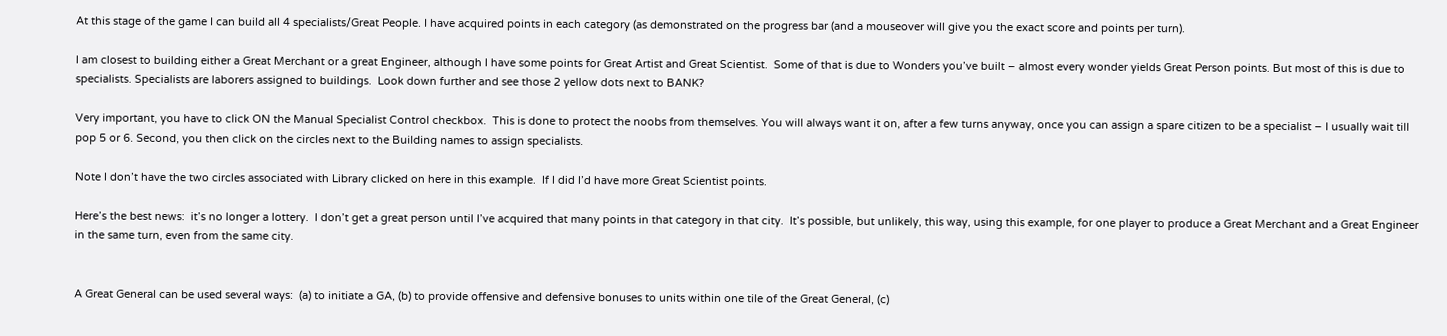At this stage of the game I can build all 4 specialists/Great People. I have acquired points in each category (as demonstrated on the progress bar (and a mouseover will give you the exact score and points per turn).

I am closest to building either a Great Merchant or a great Engineer, although I have some points for Great Artist and Great Scientist.  Some of that is due to Wonders you’ve built – almost every wonder yields Great Person points. But most of this is due to specialists. Specialists are laborers assigned to buildings.  Look down further and see those 2 yellow dots next to BANK?

Very important, you have to click ON the Manual Specialist Control checkbox.  This is done to protect the noobs from themselves. You will always want it on, after a few turns anyway, once you can assign a spare citizen to be a specialist – I usually wait till pop 5 or 6. Second, you then click on the circles next to the Building names to assign specialists.

Note I don’t have the two circles associated with Library clicked on here in this example.  If I did I’d have more Great Scientist points.

Here’s the best news:  it’s no longer a lottery.  I don’t get a great person until I’ve acquired that many points in that category in that city.  It’s possible, but unlikely, this way, using this example, for one player to produce a Great Merchant and a Great Engineer in the same turn, even from the same city.


A Great General can be used several ways:  (a) to initiate a GA, (b) to provide offensive and defensive bonuses to units within one tile of the Great General, (c)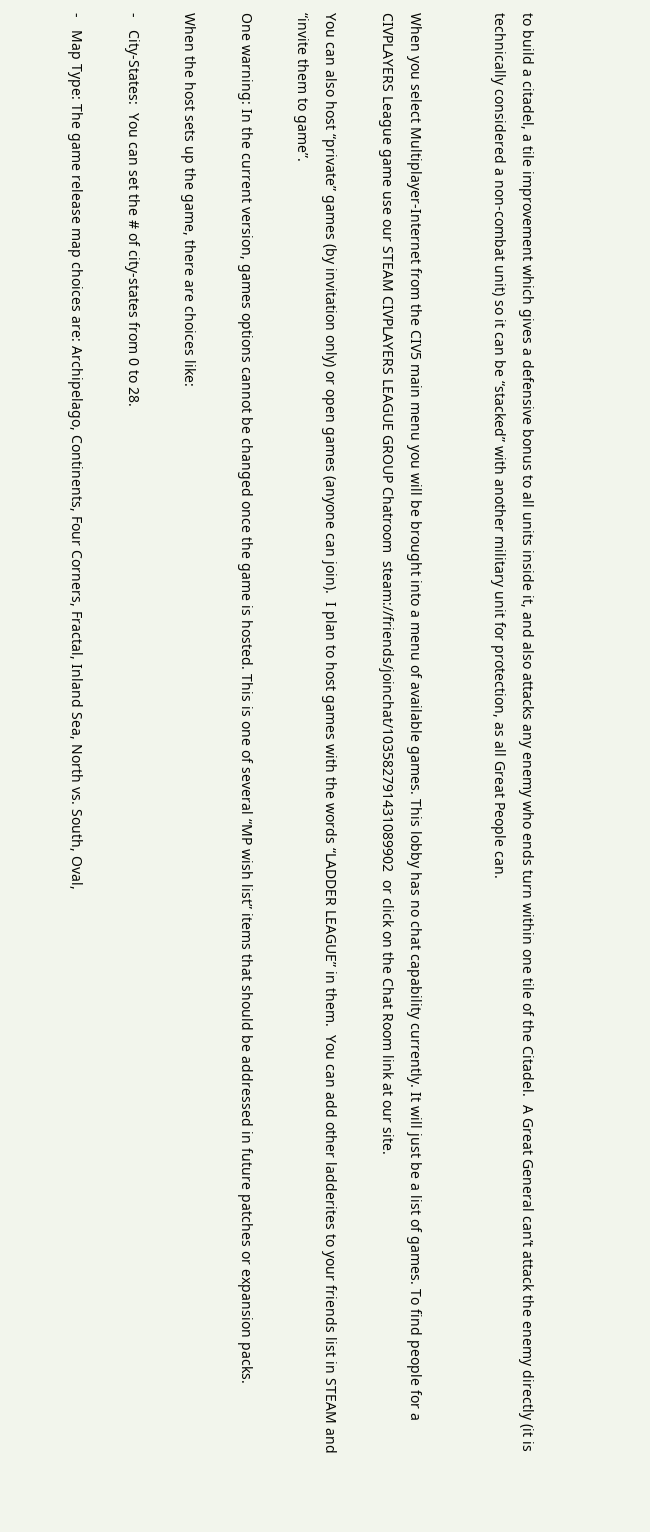to build a citadel, a tile improvement which gives a defensive bonus to all units inside it, and also attacks any enemy who ends turn within one tile of the Citadel.  A Great General can’t attack the enemy directly (it is technically considered a non-combat unit) so it can be “stacked” with another military unit for protection, as all Great People can.


When you select Multiplayer-Internet from the CIV5 main menu you will be brought into a menu of available games. This lobby has no chat capability currently. It will just be a list of games. To find people for a CIVPLAYERS League game use our STEAM CIVPLAYERS LEAGUE GROUP Chatroom  steam://friends/joinchat/103582791431089902  or click on the Chat Room link at our site.

You can also host “private” games (by invitation only) or open games (anyone can join).  I plan to host games with the words “LADDER LEAGUE” in them.  You can add other ladderites to your friends list in STEAM and “invite them to game”.

One warning: In the current version, games options cannot be changed once the game is hosted. This is one of several “MP wish list” items that should be addressed in future patches or expansion packs.

When the host sets up the game, there are choices like:

-   City-States:  You can set the # of city-states from 0 to 28.

-   Map Type: The game release map choices are: Archipelago, Continents, Four Corners, Fractal, Inland Sea, North vs. South, Oval,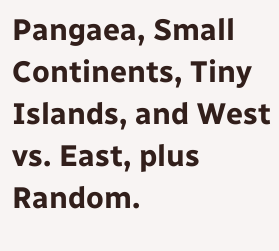Pangaea, Small Continents, Tiny Islands, and West vs. East, plus Random.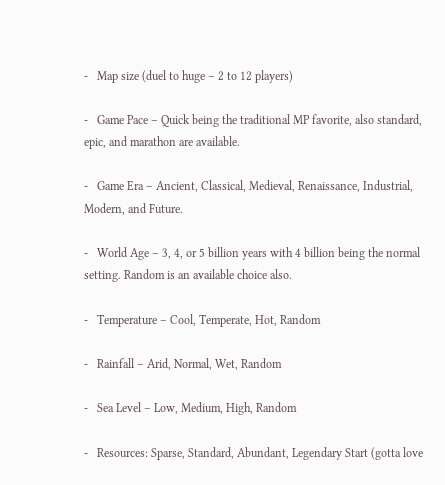-   Map size (duel to huge – 2 to 12 players)

-   Game Pace – Quick being the traditional MP favorite, also standard, epic, and marathon are available.

-   Game Era – Ancient, Classical, Medieval, Renaissance, Industrial, Modern, and Future.

-   World Age – 3, 4, or 5 billion years with 4 billion being the normal setting. Random is an available choice also.

-   Temperature – Cool, Temperate, Hot, Random

-   Rainfall – Arid, Normal, Wet, Random

-   Sea Level – Low, Medium, High, Random

-   Resources: Sparse, Standard, Abundant, Legendary Start (gotta love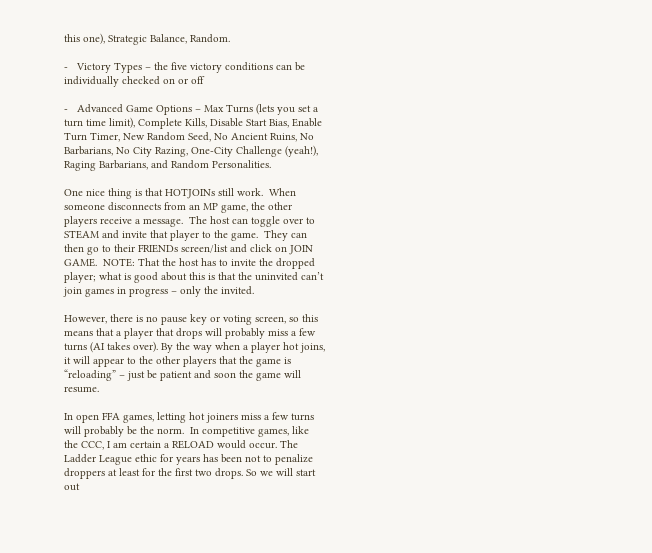this one), Strategic Balance, Random.

-   Victory Types – the five victory conditions can be individually checked on or off

-   Advanced Game Options – Max Turns (lets you set a turn time limit), Complete Kills, Disable Start Bias, Enable Turn Timer, New Random Seed, No Ancient Ruins, No Barbarians, No City Razing, One-City Challenge (yeah!), Raging Barbarians, and Random Personalities.

One nice thing is that HOTJOINs still work.  When someone disconnects from an MP game, the other players receive a message.  The host can toggle over to STEAM and invite that player to the game.  They can then go to their FRIENDs screen/list and click on JOIN GAME.  NOTE: That the host has to invite the dropped player; what is good about this is that the uninvited can’t join games in progress – only the invited.

However, there is no pause key or voting screen, so this means that a player that drops will probably miss a few turns (AI takes over). By the way when a player hot joins, it will appear to the other players that the game is “reloading” – just be patient and soon the game will resume.

In open FFA games, letting hot joiners miss a few turns will probably be the norm.  In competitive games, like the CCC, I am certain a RELOAD would occur. The Ladder League ethic for years has been not to penalize droppers at least for the first two drops. So we will start out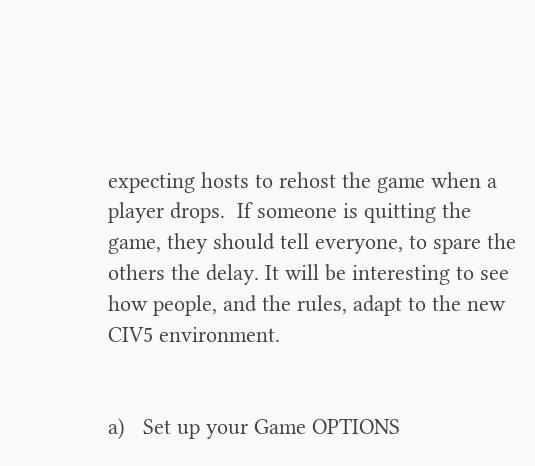expecting hosts to rehost the game when a player drops.  If someone is quitting the game, they should tell everyone, to spare the others the delay. It will be interesting to see how people, and the rules, adapt to the new CIV5 environment.


a)   Set up your Game OPTIONS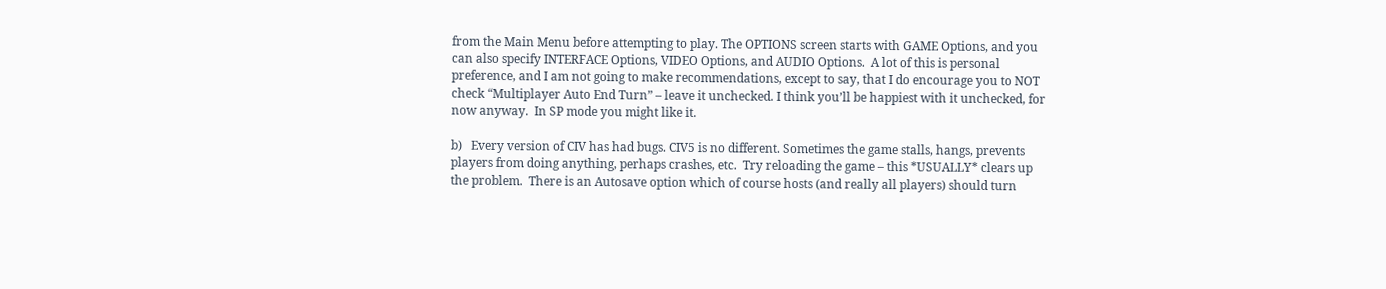from the Main Menu before attempting to play. The OPTIONS screen starts with GAME Options, and you can also specify INTERFACE Options, VIDEO Options, and AUDIO Options.  A lot of this is personal preference, and I am not going to make recommendations, except to say, that I do encourage you to NOT check “Multiplayer Auto End Turn” – leave it unchecked. I think you’ll be happiest with it unchecked, for now anyway.  In SP mode you might like it.

b)   Every version of CIV has had bugs. CIV5 is no different. Sometimes the game stalls, hangs, prevents players from doing anything, perhaps crashes, etc.  Try reloading the game – this *USUALLY* clears up the problem.  There is an Autosave option which of course hosts (and really all players) should turn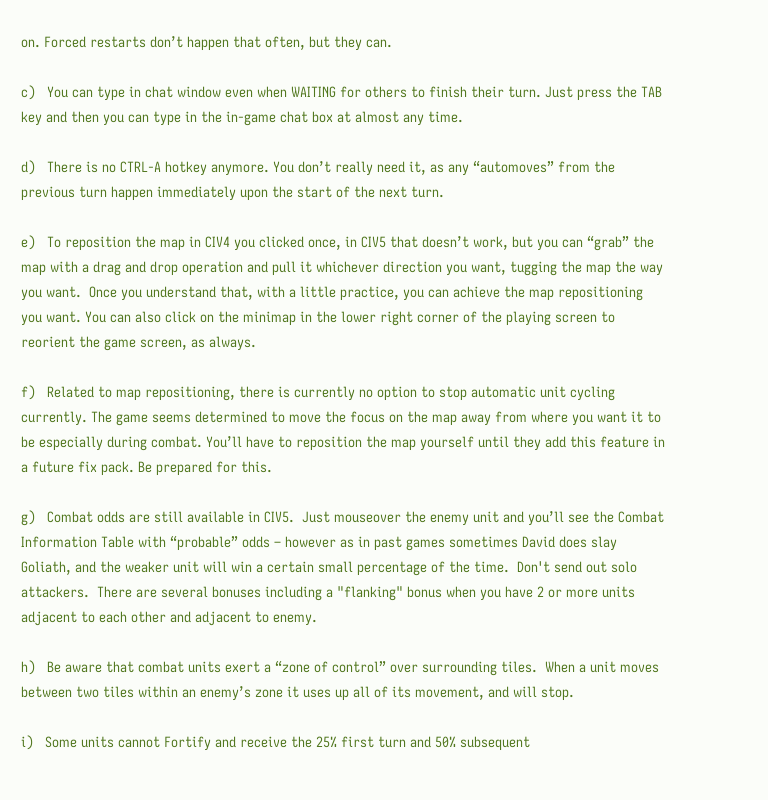on. Forced restarts don’t happen that often, but they can.

c)   You can type in chat window even when WAITING for others to finish their turn. Just press the TAB key and then you can type in the in-game chat box at almost any time.

d)   There is no CTRL-A hotkey anymore. You don’t really need it, as any “automoves” from the previous turn happen immediately upon the start of the next turn.

e)   To reposition the map in CIV4 you clicked once, in CIV5 that doesn’t work, but you can “grab” the map with a drag and drop operation and pull it whichever direction you want, tugging the map the way you want.  Once you understand that, with a little practice, you can achieve the map repositioning you want. You can also click on the minimap in the lower right corner of the playing screen to reorient the game screen, as always.

f)   Related to map repositioning, there is currently no option to stop automatic unit cycling currently. The game seems determined to move the focus on the map away from where you want it to be especially during combat. You’ll have to reposition the map yourself until they add this feature in a future fix pack. Be prepared for this.

g)   Combat odds are still available in CIV5.  Just mouseover the enemy unit and you’ll see the Combat Information Table with “probable” odds – however as in past games sometimes David does slay Goliath, and the weaker unit will win a certain small percentage of the time.  Don't send out solo attackers.  There are several bonuses including a "flanking" bonus when you have 2 or more units adjacent to each other and adjacent to enemy.

h)   Be aware that combat units exert a “zone of control” over surrounding tiles.  When a unit moves between two tiles within an enemy’s zone it uses up all of its movement, and will stop.

i)   Some units cannot Fortify and receive the 25% first turn and 50% subsequent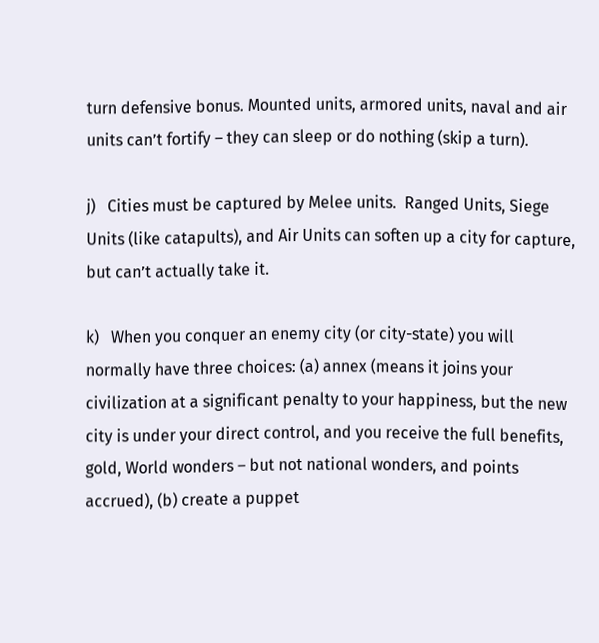turn defensive bonus. Mounted units, armored units, naval and air units can’t fortify – they can sleep or do nothing (skip a turn).

j)   Cities must be captured by Melee units.  Ranged Units, Siege Units (like catapults), and Air Units can soften up a city for capture, but can’t actually take it.

k)   When you conquer an enemy city (or city-state) you will normally have three choices: (a) annex (means it joins your civilization at a significant penalty to your happiness, but the new city is under your direct control, and you receive the full benefits, gold, World wonders – but not national wonders, and points accrued), (b) create a puppet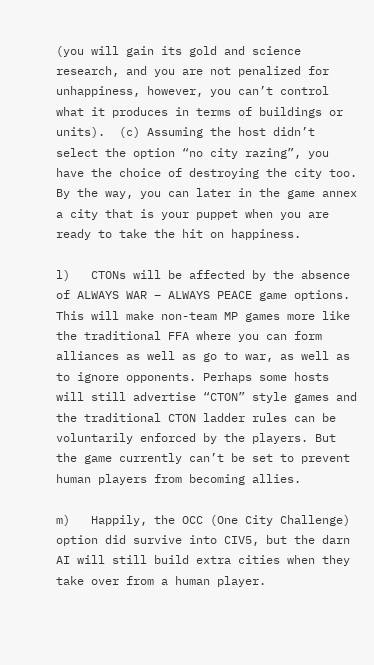(you will gain its gold and science research, and you are not penalized for unhappiness, however, you can’t control what it produces in terms of buildings or units).  (c) Assuming the host didn’t select the option “no city razing”, you have the choice of destroying the city too. By the way, you can later in the game annex a city that is your puppet when you are ready to take the hit on happiness.

l)   CTONs will be affected by the absence of ALWAYS WAR – ALWAYS PEACE game options. This will make non-team MP games more like the traditional FFA where you can form alliances as well as go to war, as well as to ignore opponents. Perhaps some hosts will still advertise “CTON” style games and the traditional CTON ladder rules can be voluntarily enforced by the players. But the game currently can’t be set to prevent human players from becoming allies.

m)   Happily, the OCC (One City Challenge) option did survive into CIV5, but the darn AI will still build extra cities when they take over from a human player.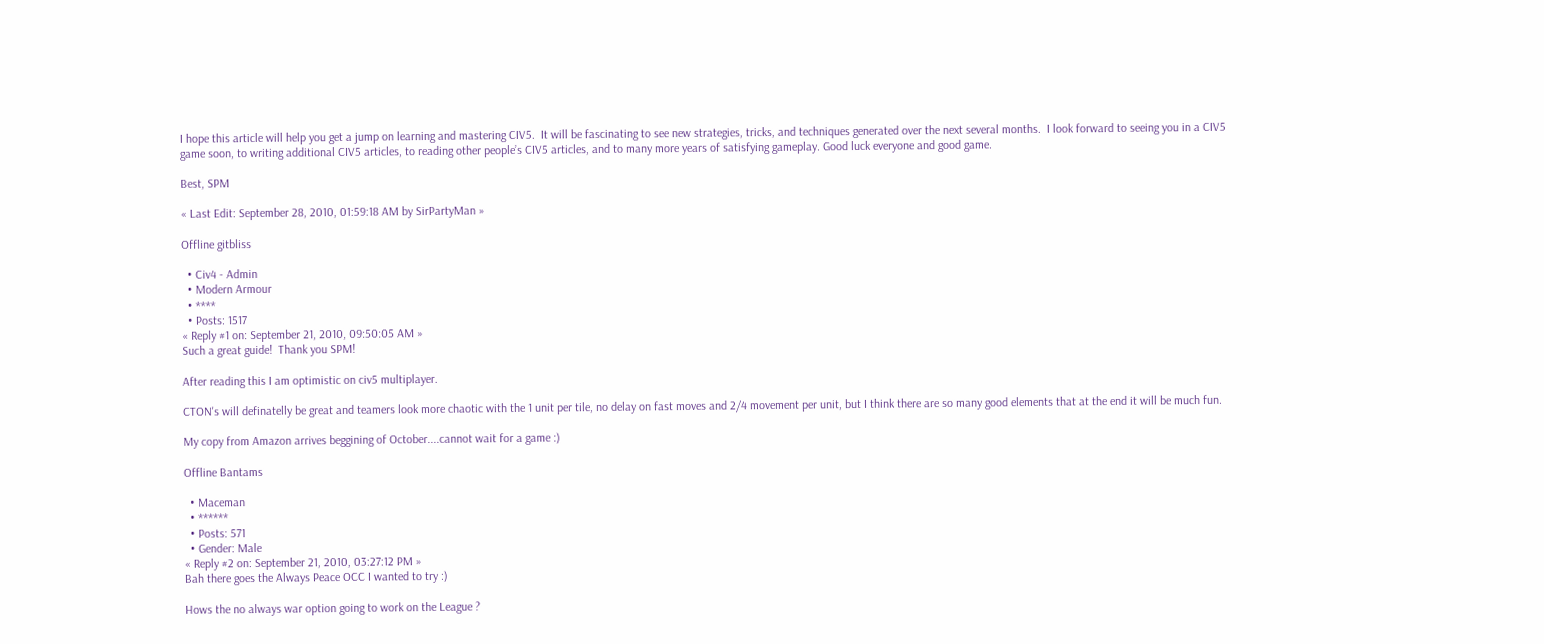I hope this article will help you get a jump on learning and mastering CIV5.  It will be fascinating to see new strategies, tricks, and techniques generated over the next several months.  I look forward to seeing you in a CIV5 game soon, to writing additional CIV5 articles, to reading other people’s CIV5 articles, and to many more years of satisfying gameplay. Good luck everyone and good game.

Best, SPM

« Last Edit: September 28, 2010, 01:59:18 AM by SirPartyMan »

Offline gitbliss

  • Civ4 - Admin
  • Modern Armour
  • ****
  • Posts: 1517
« Reply #1 on: September 21, 2010, 09:50:05 AM »
Such a great guide!  Thank you SPM!

After reading this I am optimistic on civ5 multiplayer.

CTON's will definatelly be great and teamers look more chaotic with the 1 unit per tile, no delay on fast moves and 2/4 movement per unit, but I think there are so many good elements that at the end it will be much fun.

My copy from Amazon arrives beggining of October....cannot wait for a game :)

Offline Bantams

  • Maceman
  • ******
  • Posts: 571
  • Gender: Male
« Reply #2 on: September 21, 2010, 03:27:12 PM »
Bah there goes the Always Peace OCC I wanted to try :)

Hows the no always war option going to work on the League ?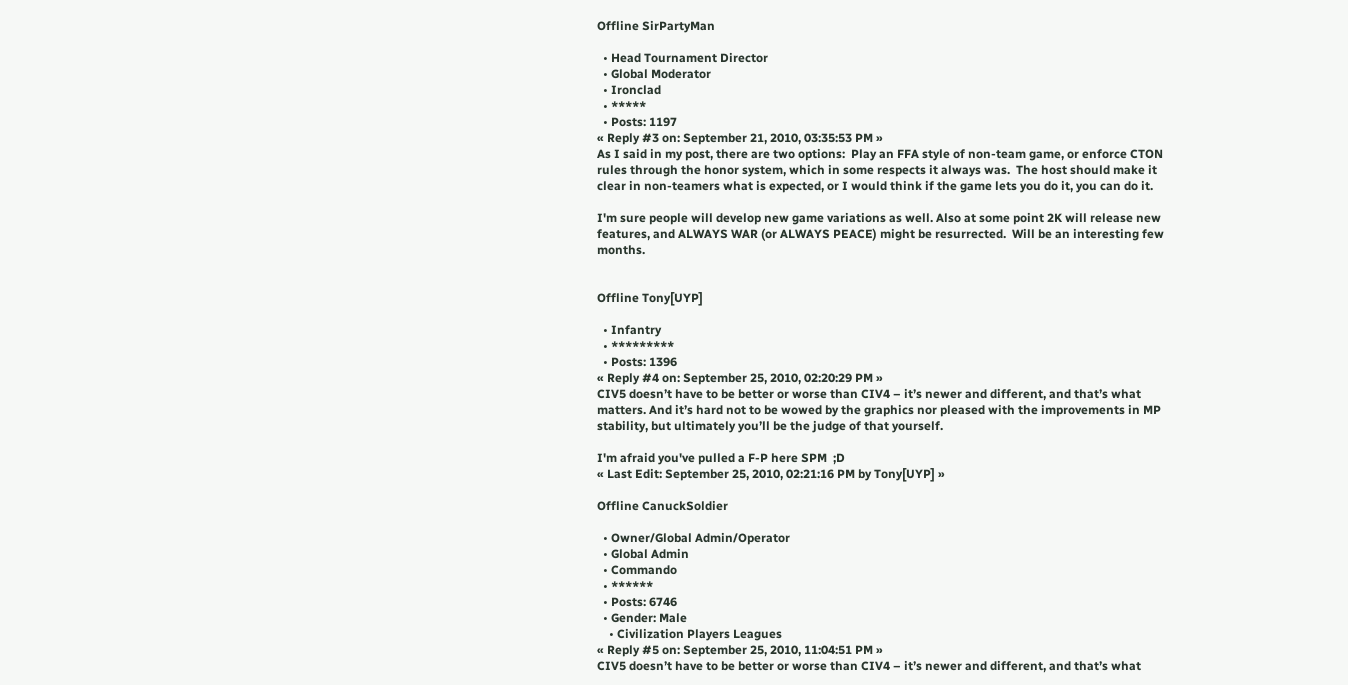Offline SirPartyMan

  • Head Tournament Director
  • Global Moderator
  • Ironclad
  • *****
  • Posts: 1197
« Reply #3 on: September 21, 2010, 03:35:53 PM »
As I said in my post, there are two options:  Play an FFA style of non-team game, or enforce CTON rules through the honor system, which in some respects it always was.  The host should make it clear in non-teamers what is expected, or I would think if the game lets you do it, you can do it.

I'm sure people will develop new game variations as well. Also at some point 2K will release new features, and ALWAYS WAR (or ALWAYS PEACE) might be resurrected.  Will be an interesting few months.


Offline Tony[UYP]

  • Infantry
  • *********
  • Posts: 1396
« Reply #4 on: September 25, 2010, 02:20:29 PM »
CIV5 doesn’t have to be better or worse than CIV4 – it’s newer and different, and that’s what matters. And it’s hard not to be wowed by the graphics nor pleased with the improvements in MP stability, but ultimately you’ll be the judge of that yourself.

I'm afraid you've pulled a F-P here SPM  ;D
« Last Edit: September 25, 2010, 02:21:16 PM by Tony[UYP] »

Offline CanuckSoldier

  • Owner/Global Admin/Operator
  • Global Admin
  • Commando
  • ******
  • Posts: 6746
  • Gender: Male
    • Civilization Players Leagues
« Reply #5 on: September 25, 2010, 11:04:51 PM »
CIV5 doesn’t have to be better or worse than CIV4 – it’s newer and different, and that’s what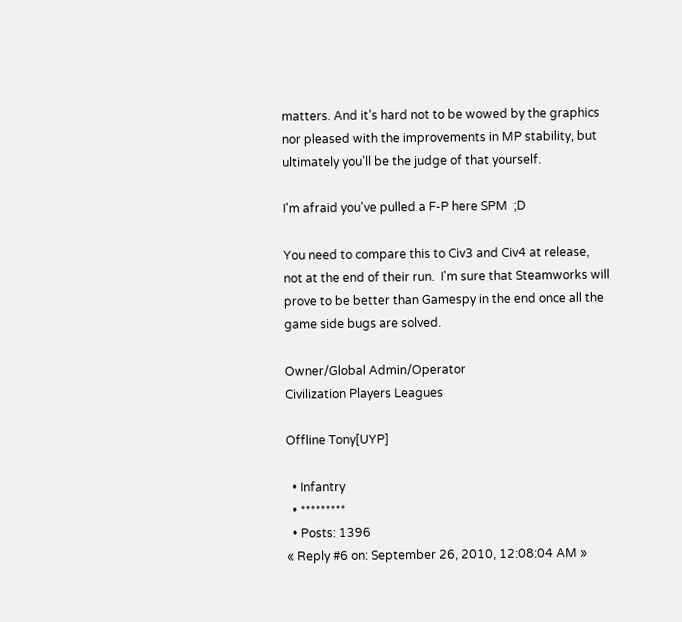matters. And it’s hard not to be wowed by the graphics nor pleased with the improvements in MP stability, but ultimately you’ll be the judge of that yourself.

I'm afraid you've pulled a F-P here SPM  ;D

You need to compare this to Civ3 and Civ4 at release, not at the end of their run.  I'm sure that Steamworks will prove to be better than Gamespy in the end once all the game side bugs are solved.

Owner/Global Admin/Operator
Civilization Players Leagues

Offline Tony[UYP]

  • Infantry
  • *********
  • Posts: 1396
« Reply #6 on: September 26, 2010, 12:08:04 AM »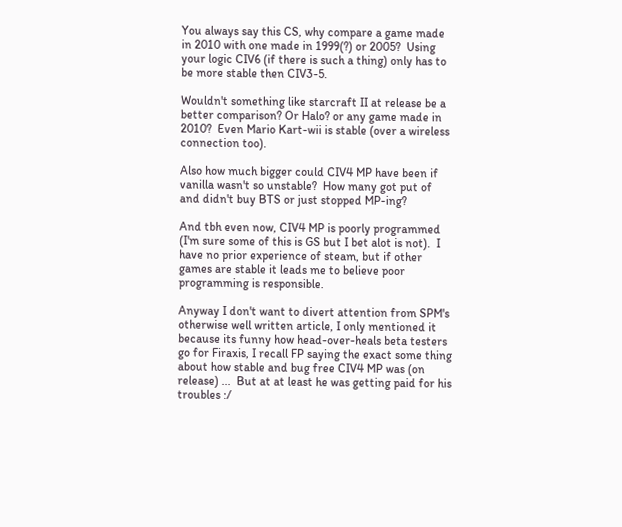You always say this CS, why compare a game made in 2010 with one made in 1999(?) or 2005?  Using your logic CIV6 (if there is such a thing) only has to be more stable then CIV3-5.

Wouldn't something like starcraft II at release be a better comparison? Or Halo? or any game made in 2010?  Even Mario Kart-wii is stable (over a wireless connection too).

Also how much bigger could CIV4 MP have been if vanilla wasn't so unstable?  How many got put of and didn't buy BTS or just stopped MP-ing?

And tbh even now, CIV4 MP is poorly programmed (I'm sure some of this is GS but I bet alot is not).  I have no prior experience of steam, but if other games are stable it leads me to believe poor programming is responsible.

Anyway I don't want to divert attention from SPM's otherwise well written article, I only mentioned it because its funny how head-over-heals beta testers go for Firaxis, I recall FP saying the exact some thing about how stable and bug free CIV4 MP was (on release) ...  But at at least he was getting paid for his troubles :/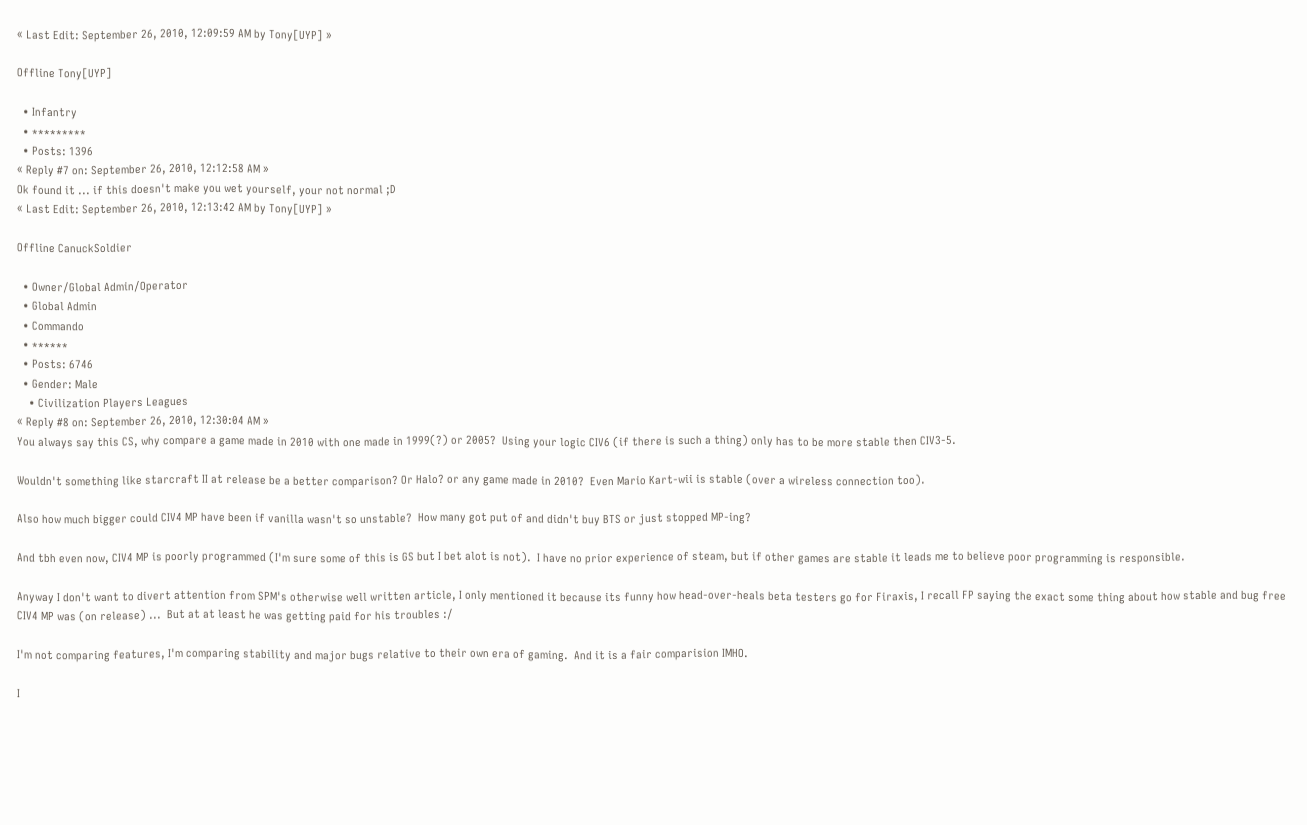« Last Edit: September 26, 2010, 12:09:59 AM by Tony[UYP] »

Offline Tony[UYP]

  • Infantry
  • *********
  • Posts: 1396
« Reply #7 on: September 26, 2010, 12:12:58 AM »
Ok found it ... if this doesn't make you wet yourself, your not normal ;D
« Last Edit: September 26, 2010, 12:13:42 AM by Tony[UYP] »

Offline CanuckSoldier

  • Owner/Global Admin/Operator
  • Global Admin
  • Commando
  • ******
  • Posts: 6746
  • Gender: Male
    • Civilization Players Leagues
« Reply #8 on: September 26, 2010, 12:30:04 AM »
You always say this CS, why compare a game made in 2010 with one made in 1999(?) or 2005?  Using your logic CIV6 (if there is such a thing) only has to be more stable then CIV3-5.

Wouldn't something like starcraft II at release be a better comparison? Or Halo? or any game made in 2010?  Even Mario Kart-wii is stable (over a wireless connection too).

Also how much bigger could CIV4 MP have been if vanilla wasn't so unstable?  How many got put of and didn't buy BTS or just stopped MP-ing?

And tbh even now, CIV4 MP is poorly programmed (I'm sure some of this is GS but I bet alot is not).  I have no prior experience of steam, but if other games are stable it leads me to believe poor programming is responsible.

Anyway I don't want to divert attention from SPM's otherwise well written article, I only mentioned it because its funny how head-over-heals beta testers go for Firaxis, I recall FP saying the exact some thing about how stable and bug free CIV4 MP was (on release) ...  But at at least he was getting paid for his troubles :/

I'm not comparing features, I'm comparing stability and major bugs relative to their own era of gaming.  And it is a fair comparision IMHO.

I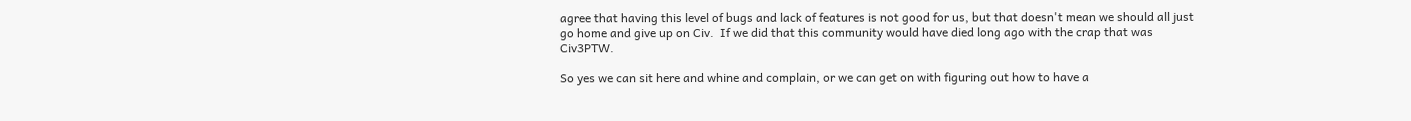agree that having this level of bugs and lack of features is not good for us, but that doesn't mean we should all just go home and give up on Civ.  If we did that this community would have died long ago with the crap that was Civ3PTW.

So yes we can sit here and whine and complain, or we can get on with figuring out how to have a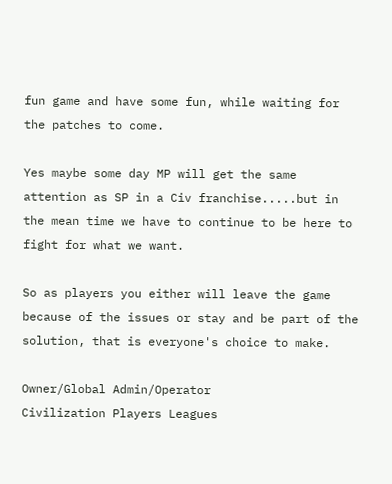fun game and have some fun, while waiting for the patches to come.

Yes maybe some day MP will get the same attention as SP in a Civ franchise.....but in the mean time we have to continue to be here to fight for what we want.

So as players you either will leave the game because of the issues or stay and be part of the solution, that is everyone's choice to make.

Owner/Global Admin/Operator
Civilization Players Leagues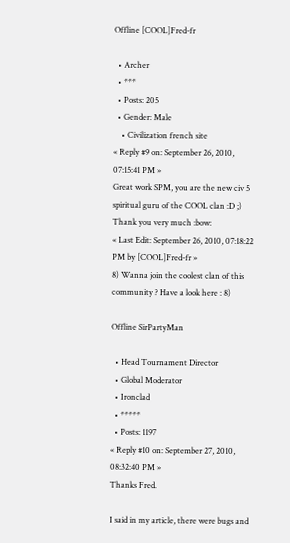Offline [COOL]Fred-fr

  • Archer
  • ***
  • Posts: 205
  • Gender: Male
    • Civilization french site
« Reply #9 on: September 26, 2010, 07:15:41 PM »
Great work SPM, you are the new civ 5 spiritual guru of the COOL clan :D ;)
Thank you very much :bow:
« Last Edit: September 26, 2010, 07:18:22 PM by [COOL]Fred-fr »
8) Wanna join the coolest clan of this community ? Have a look here : 8)

Offline SirPartyMan

  • Head Tournament Director
  • Global Moderator
  • Ironclad
  • *****
  • Posts: 1197
« Reply #10 on: September 27, 2010, 08:32:40 PM »
Thanks Fred.

I said in my article, there were bugs and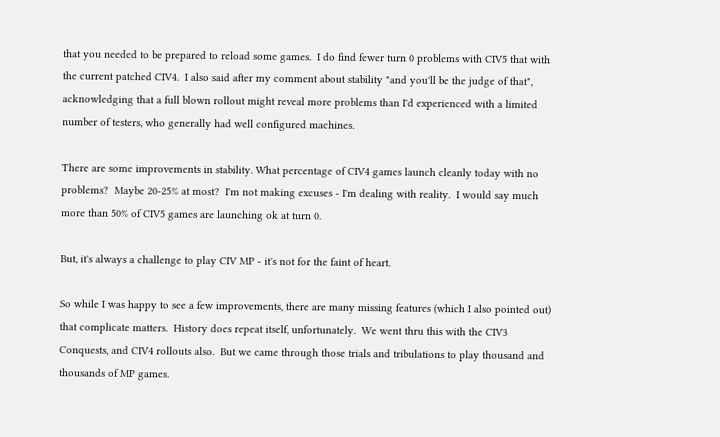that you needed to be prepared to reload some games.  I do find fewer turn 0 problems with CIV5 that with the current patched CIV4.  I also said after my comment about stability "and you'll be the judge of that", acknowledging that a full blown rollout might reveal more problems than I'd experienced with a limited number of testers, who generally had well configured machines.

There are some improvements in stability. What percentage of CIV4 games launch cleanly today with no problems?  Maybe 20-25% at most?  I'm not making excuses - I'm dealing with reality.  I would say much more than 50% of CIV5 games are launching ok at turn 0.

But, it's always a challenge to play CIV MP - it's not for the faint of heart.

So while I was happy to see a few improvements, there are many missing features (which I also pointed out) that complicate matters.  History does repeat itself, unfortunately.  We went thru this with the CIV3 Conquests, and CIV4 rollouts also.  But we came through those trials and tribulations to play thousand and thousands of MP games.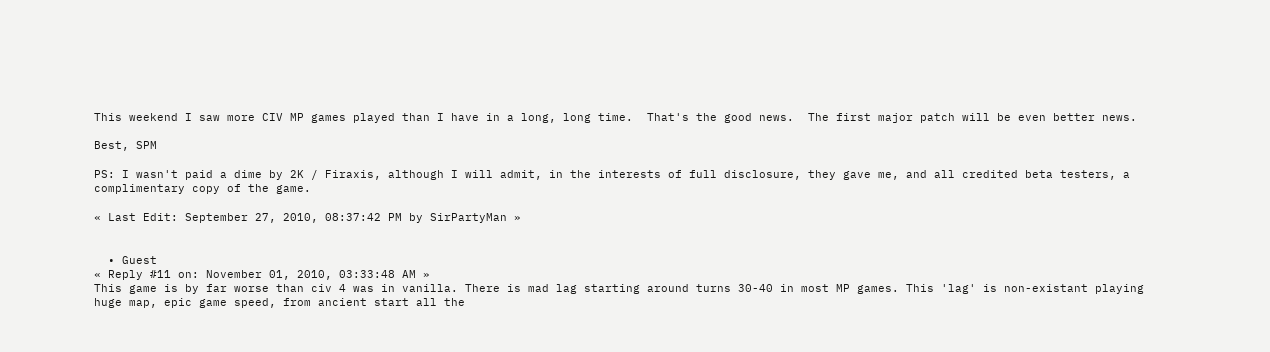This weekend I saw more CIV MP games played than I have in a long, long time.  That's the good news.  The first major patch will be even better news.

Best, SPM

PS: I wasn't paid a dime by 2K / Firaxis, although I will admit, in the interests of full disclosure, they gave me, and all credited beta testers, a complimentary copy of the game.

« Last Edit: September 27, 2010, 08:37:42 PM by SirPartyMan »


  • Guest
« Reply #11 on: November 01, 2010, 03:33:48 AM »
This game is by far worse than civ 4 was in vanilla. There is mad lag starting around turns 30-40 in most MP games. This 'lag' is non-existant playing huge map, epic game speed, from ancient start all the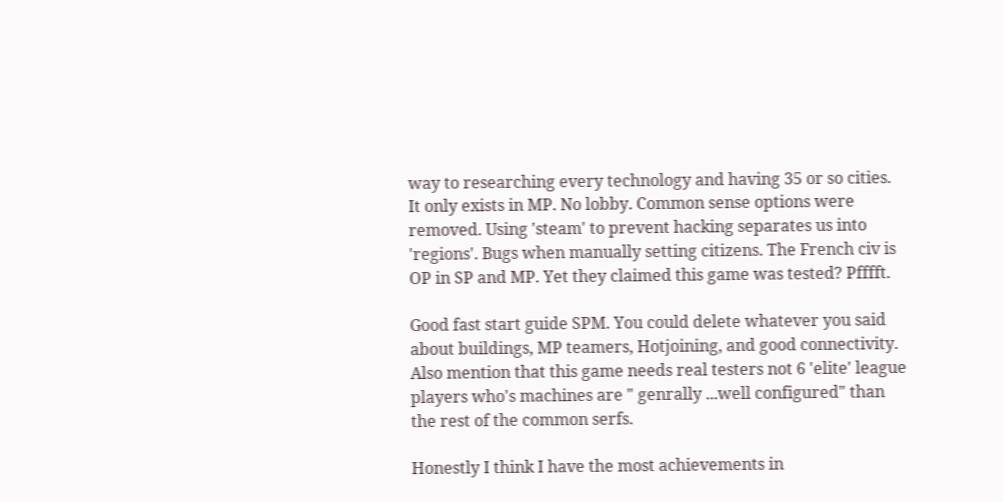way to researching every technology and having 35 or so cities. It only exists in MP. No lobby. Common sense options were removed. Using 'steam' to prevent hacking separates us into 'regions'. Bugs when manually setting citizens. The French civ is OP in SP and MP. Yet they claimed this game was tested? Pfffft.

Good fast start guide SPM. You could delete whatever you said about buildings, MP teamers, Hotjoining, and good connectivity. Also mention that this game needs real testers not 6 'elite' league players who's machines are " genrally ...well configured" than the rest of the common serfs.

Honestly I think I have the most achievements in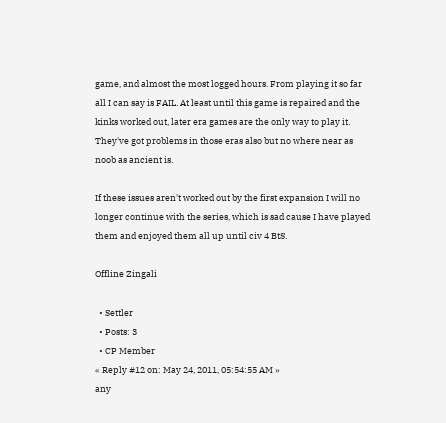game, and almost the most logged hours. From playing it so far all I can say is FAIL. At least until this game is repaired and the kinks worked out, later era games are the only way to play it. They've got problems in those eras also but no where near as noob as ancient is.

If these issues aren't worked out by the first expansion I will no longer continue with the series, which is sad cause I have played them and enjoyed them all up until civ 4 BtS.

Offline Zingali

  • Settler
  • Posts: 3
  • CP Member
« Reply #12 on: May 24, 2011, 05:54:55 AM »
any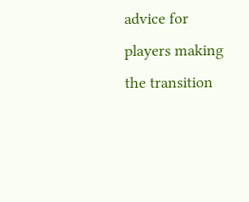advice for players making the transition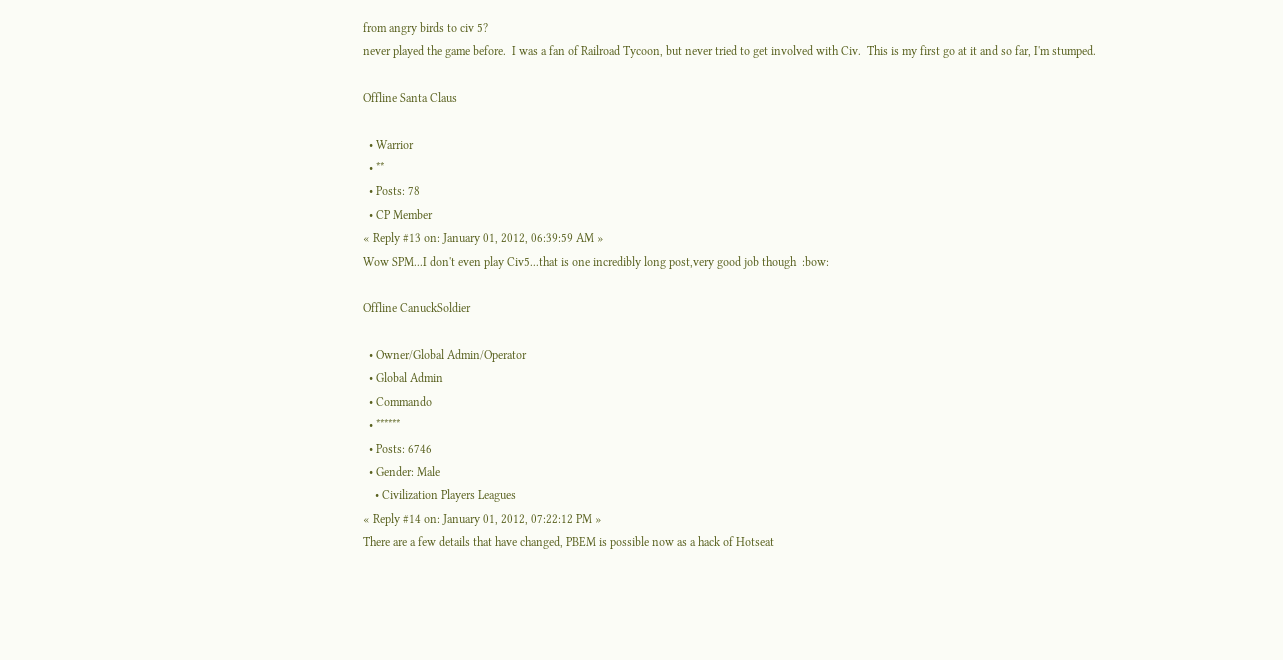from angry birds to civ 5?
never played the game before.  I was a fan of Railroad Tycoon, but never tried to get involved with Civ.  This is my first go at it and so far, I'm stumped.

Offline Santa Claus

  • Warrior
  • **
  • Posts: 78
  • CP Member
« Reply #13 on: January 01, 2012, 06:39:59 AM »
Wow SPM...I don't even play Civ5...that is one incredibly long post,very good job though  :bow:

Offline CanuckSoldier

  • Owner/Global Admin/Operator
  • Global Admin
  • Commando
  • ******
  • Posts: 6746
  • Gender: Male
    • Civilization Players Leagues
« Reply #14 on: January 01, 2012, 07:22:12 PM »
There are a few details that have changed, PBEM is possible now as a hack of Hotseat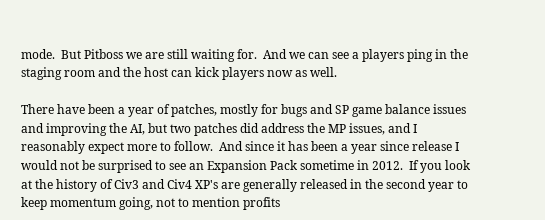mode.  But Pitboss we are still waiting for.  And we can see a players ping in the staging room and the host can kick players now as well.

There have been a year of patches, mostly for bugs and SP game balance issues and improving the AI, but two patches did address the MP issues, and I reasonably expect more to follow.  And since it has been a year since release I would not be surprised to see an Expansion Pack sometime in 2012.  If you look at the history of Civ3 and Civ4 XP's are generally released in the second year to keep momentum going, not to mention profits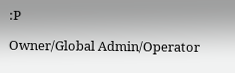:P

Owner/Global Admin/Operator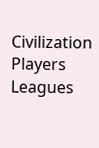Civilization Players Leagues